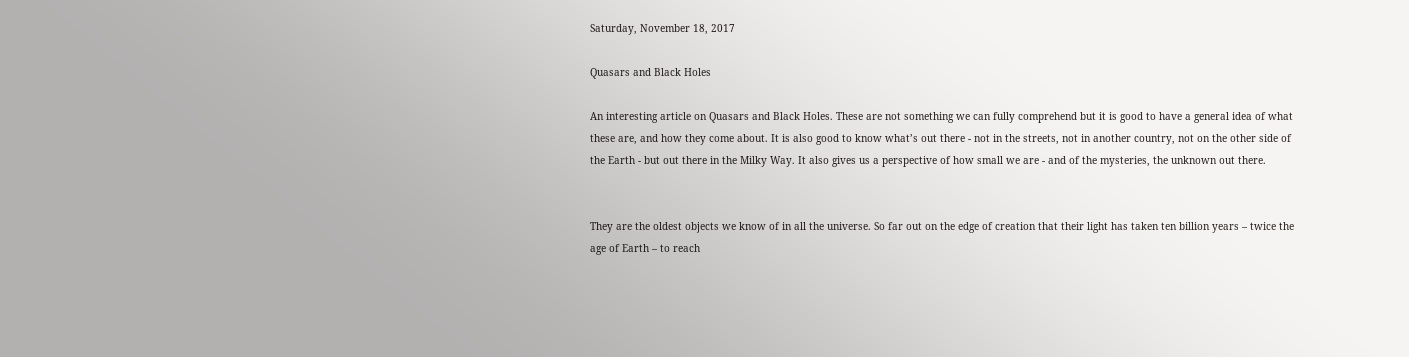Saturday, November 18, 2017

Quasars and Black Holes

An interesting article on Quasars and Black Holes. These are not something we can fully comprehend but it is good to have a general idea of what these are, and how they come about. It is also good to know what’s out there - not in the streets, not in another country, not on the other side of the Earth - but out there in the Milky Way. It also gives us a perspective of how small we are - and of the mysteries, the unknown out there.


They are the oldest objects we know of in all the universe. So far out on the edge of creation that their light has taken ten billion years – twice the age of Earth – to reach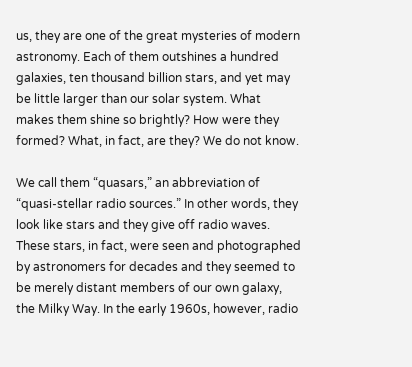us, they are one of the great mysteries of modern astronomy. Each of them outshines a hundred galaxies, ten thousand billion stars, and yet may be little larger than our solar system. What makes them shine so brightly? How were they formed? What, in fact, are they? We do not know.

We call them “quasars,” an abbreviation of “quasi-stellar radio sources.” In other words, they look like stars and they give off radio waves. These stars, in fact, were seen and photographed by astronomers for decades and they seemed to be merely distant members of our own galaxy, the Milky Way. In the early 1960s, however, radio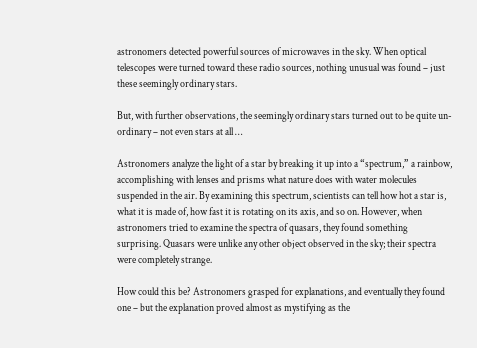astronomers detected powerful sources of microwaves in the sky. When optical telescopes were turned toward these radio sources, nothing unusual was found – just these seemingly ordinary stars.

But, with further observations, the seemingly ordinary stars turned out to be quite un-ordinary – not even stars at all …

Astronomers analyze the light of a star by breaking it up into a “spectrum,” a rainbow, accomplishing with lenses and prisms what nature does with water molecules suspended in the air. By examining this spectrum, scientists can tell how hot a star is, what it is made of, how fast it is rotating on its axis, and so on. However, when astronomers tried to examine the spectra of quasars, they found something surprising. Quasars were unlike any other object observed in the sky; their spectra were completely strange.

How could this be? Astronomers grasped for explanations, and eventually they found one – but the explanation proved almost as mystifying as the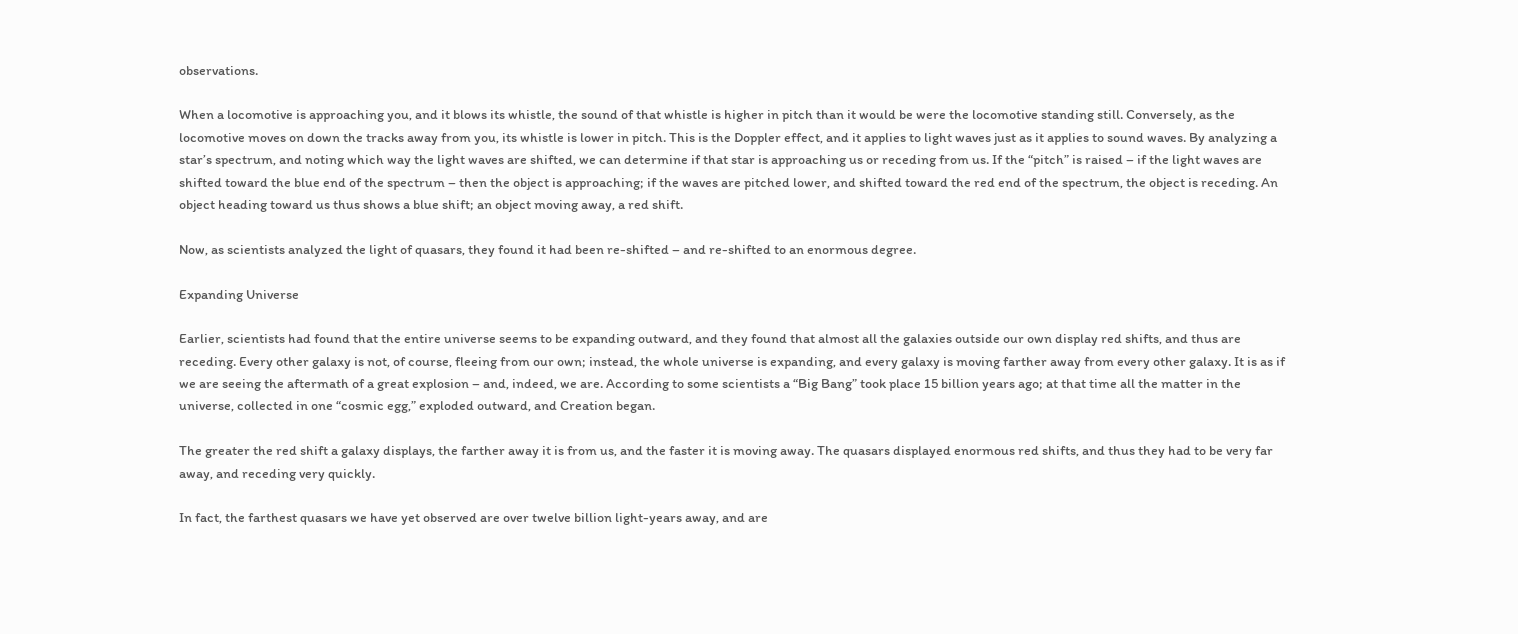observations.

When a locomotive is approaching you, and it blows its whistle, the sound of that whistle is higher in pitch than it would be were the locomotive standing still. Conversely, as the locomotive moves on down the tracks away from you, its whistle is lower in pitch. This is the Doppler effect, and it applies to light waves just as it applies to sound waves. By analyzing a star’s spectrum, and noting which way the light waves are shifted, we can determine if that star is approaching us or receding from us. If the “pitch” is raised – if the light waves are shifted toward the blue end of the spectrum – then the object is approaching; if the waves are pitched lower, and shifted toward the red end of the spectrum, the object is receding. An object heading toward us thus shows a blue shift; an object moving away, a red shift.

Now, as scientists analyzed the light of quasars, they found it had been re-shifted – and re-shifted to an enormous degree.

Expanding Universe

Earlier, scientists had found that the entire universe seems to be expanding outward, and they found that almost all the galaxies outside our own display red shifts, and thus are receding. Every other galaxy is not, of course, fleeing from our own; instead, the whole universe is expanding, and every galaxy is moving farther away from every other galaxy. It is as if we are seeing the aftermath of a great explosion – and, indeed, we are. According to some scientists a “Big Bang” took place 15 billion years ago; at that time all the matter in the universe, collected in one “cosmic egg,” exploded outward, and Creation began.

The greater the red shift a galaxy displays, the farther away it is from us, and the faster it is moving away. The quasars displayed enormous red shifts, and thus they had to be very far away, and receding very quickly.

In fact, the farthest quasars we have yet observed are over twelve billion light-years away, and are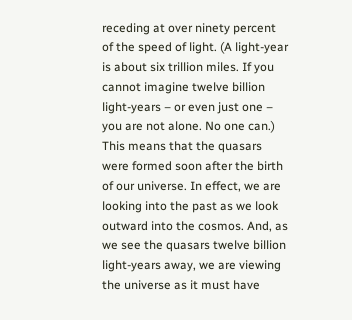receding at over ninety percent of the speed of light. (A light-year is about six trillion miles. If you cannot imagine twelve billion light-years – or even just one – you are not alone. No one can.) This means that the quasars were formed soon after the birth of our universe. In effect, we are looking into the past as we look outward into the cosmos. And, as we see the quasars twelve billion light-years away, we are viewing the universe as it must have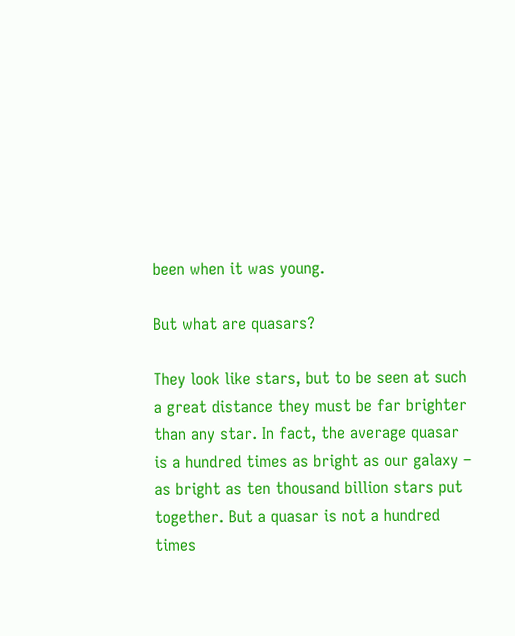been when it was young.

But what are quasars?

They look like stars, but to be seen at such a great distance they must be far brighter than any star. In fact, the average quasar is a hundred times as bright as our galaxy – as bright as ten thousand billion stars put together. But a quasar is not a hundred times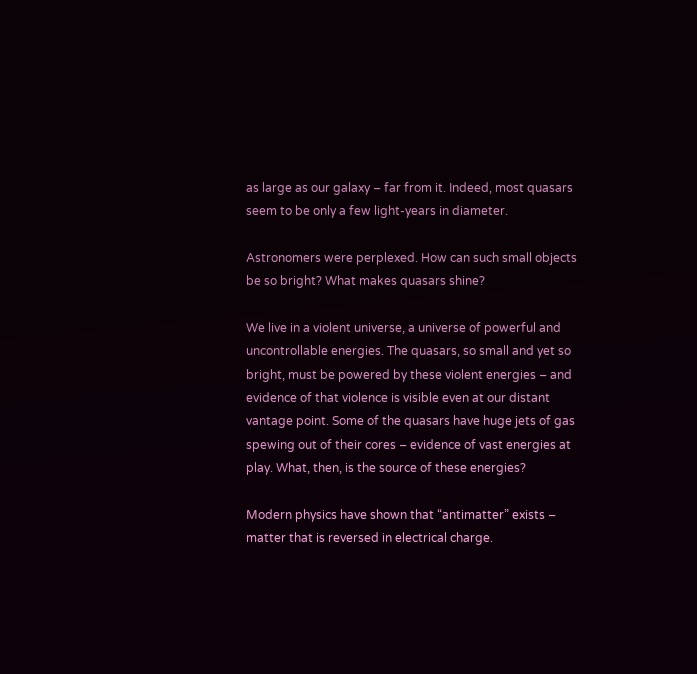as large as our galaxy – far from it. Indeed, most quasars seem to be only a few light-years in diameter.

Astronomers were perplexed. How can such small objects be so bright? What makes quasars shine?

We live in a violent universe, a universe of powerful and uncontrollable energies. The quasars, so small and yet so bright, must be powered by these violent energies – and evidence of that violence is visible even at our distant vantage point. Some of the quasars have huge jets of gas spewing out of their cores – evidence of vast energies at play. What, then, is the source of these energies?

Modern physics have shown that “antimatter” exists – matter that is reversed in electrical charge.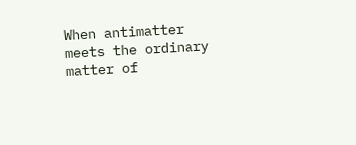When antimatter meets the ordinary matter of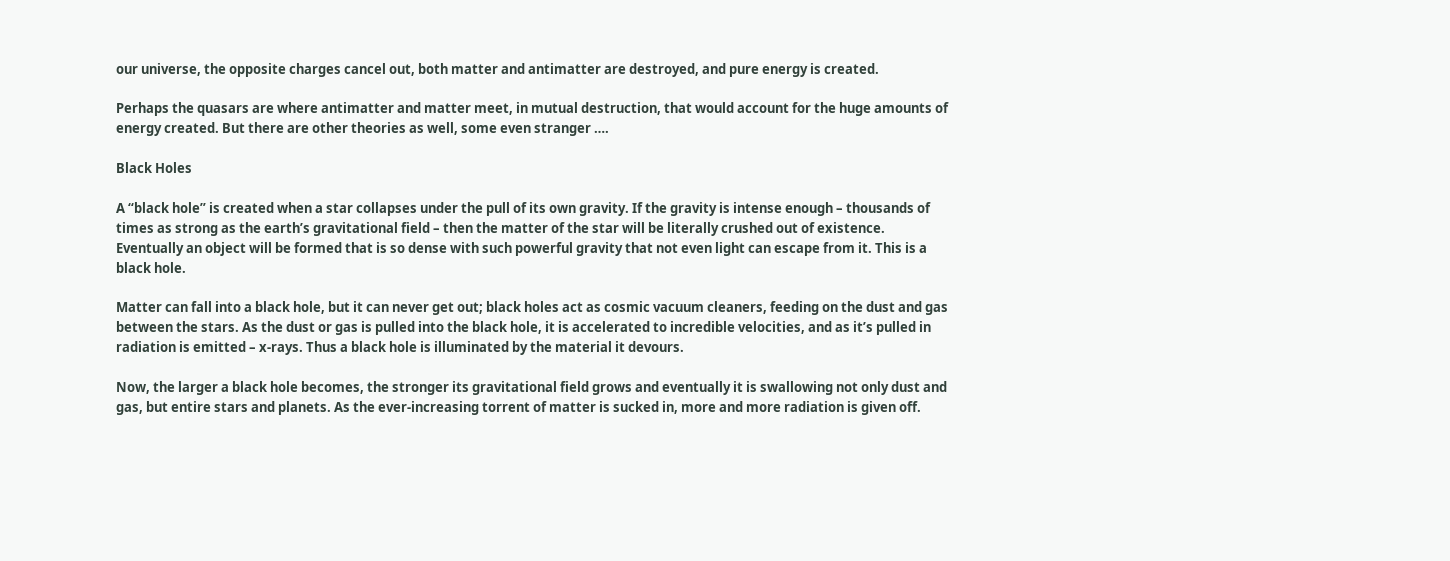our universe, the opposite charges cancel out, both matter and antimatter are destroyed, and pure energy is created.

Perhaps the quasars are where antimatter and matter meet, in mutual destruction, that would account for the huge amounts of energy created. But there are other theories as well, some even stranger ….

Black Holes

A “black hole” is created when a star collapses under the pull of its own gravity. If the gravity is intense enough – thousands of times as strong as the earth’s gravitational field – then the matter of the star will be literally crushed out of existence. Eventually an object will be formed that is so dense with such powerful gravity that not even light can escape from it. This is a black hole.

Matter can fall into a black hole, but it can never get out; black holes act as cosmic vacuum cleaners, feeding on the dust and gas between the stars. As the dust or gas is pulled into the black hole, it is accelerated to incredible velocities, and as it’s pulled in radiation is emitted – x-rays. Thus a black hole is illuminated by the material it devours.

Now, the larger a black hole becomes, the stronger its gravitational field grows and eventually it is swallowing not only dust and gas, but entire stars and planets. As the ever-increasing torrent of matter is sucked in, more and more radiation is given off.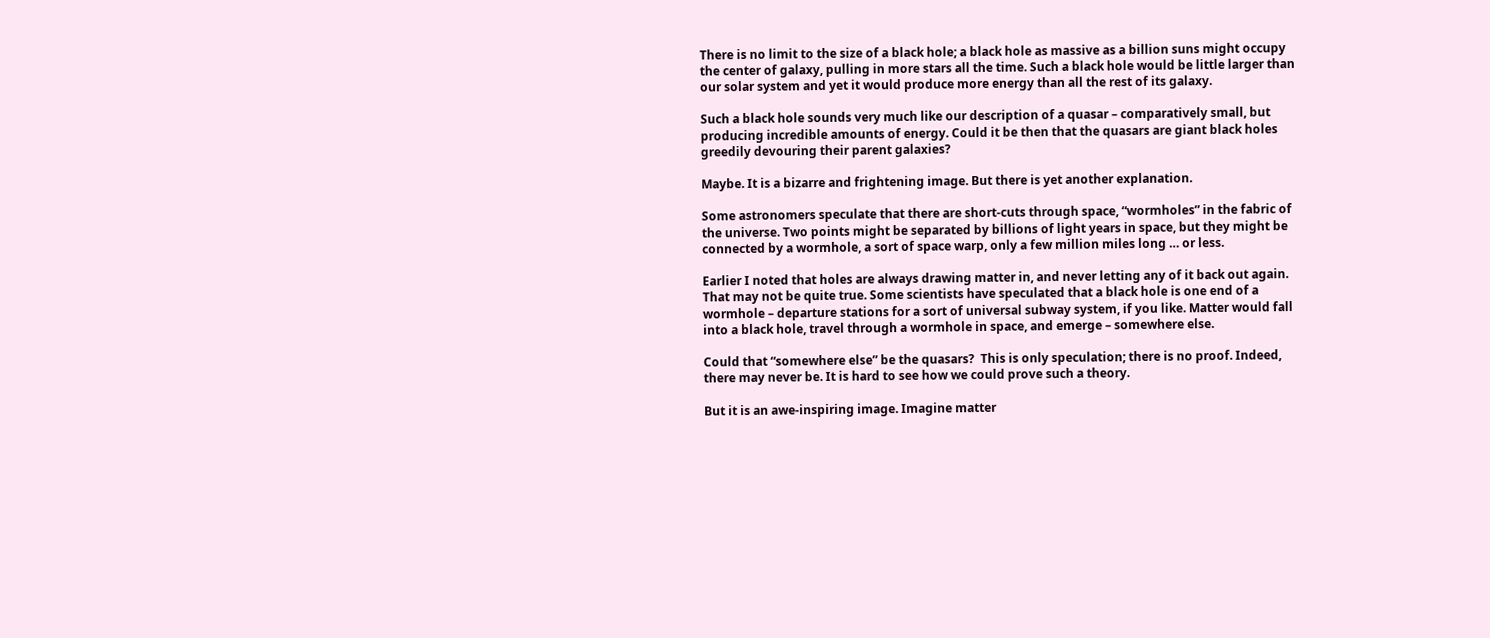There is no limit to the size of a black hole; a black hole as massive as a billion suns might occupy the center of galaxy, pulling in more stars all the time. Such a black hole would be little larger than our solar system and yet it would produce more energy than all the rest of its galaxy.

Such a black hole sounds very much like our description of a quasar – comparatively small, but producing incredible amounts of energy. Could it be then that the quasars are giant black holes greedily devouring their parent galaxies?

Maybe. It is a bizarre and frightening image. But there is yet another explanation.

Some astronomers speculate that there are short-cuts through space, “wormholes” in the fabric of the universe. Two points might be separated by billions of light years in space, but they might be connected by a wormhole, a sort of space warp, only a few million miles long … or less.

Earlier I noted that holes are always drawing matter in, and never letting any of it back out again. That may not be quite true. Some scientists have speculated that a black hole is one end of a wormhole – departure stations for a sort of universal subway system, if you like. Matter would fall into a black hole, travel through a wormhole in space, and emerge – somewhere else.

Could that “somewhere else” be the quasars?  This is only speculation; there is no proof. Indeed, there may never be. It is hard to see how we could prove such a theory.

But it is an awe-inspiring image. Imagine matter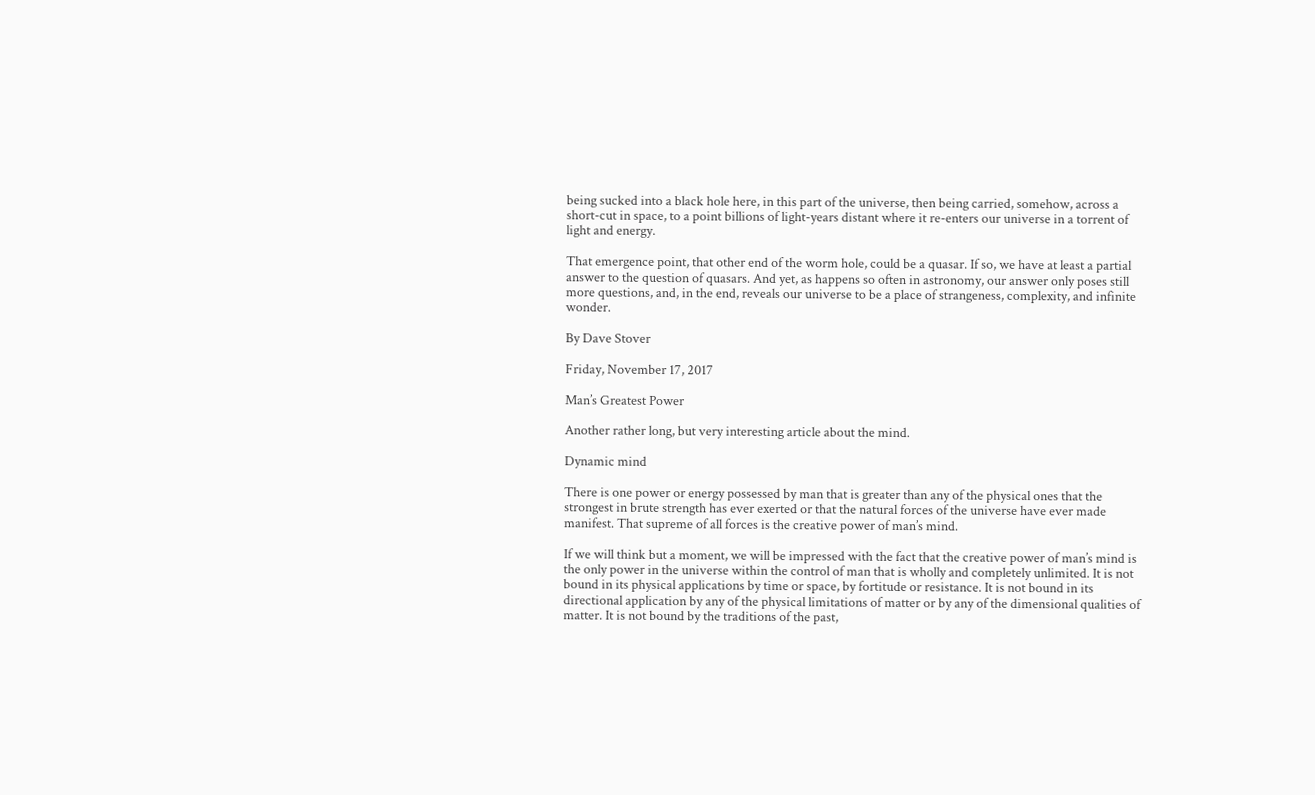being sucked into a black hole here, in this part of the universe, then being carried, somehow, across a short-cut in space, to a point billions of light-years distant where it re-enters our universe in a torrent of light and energy.

That emergence point, that other end of the worm hole, could be a quasar. If so, we have at least a partial answer to the question of quasars. And yet, as happens so often in astronomy, our answer only poses still more questions, and, in the end, reveals our universe to be a place of strangeness, complexity, and infinite wonder.

By Dave Stover

Friday, November 17, 2017

Man’s Greatest Power

Another rather long, but very interesting article about the mind.

Dynamic mind

There is one power or energy possessed by man that is greater than any of the physical ones that the strongest in brute strength has ever exerted or that the natural forces of the universe have ever made manifest. That supreme of all forces is the creative power of man’s mind.

If we will think but a moment, we will be impressed with the fact that the creative power of man’s mind is the only power in the universe within the control of man that is wholly and completely unlimited. It is not bound in its physical applications by time or space, by fortitude or resistance. It is not bound in its directional application by any of the physical limitations of matter or by any of the dimensional qualities of matter. It is not bound by the traditions of the past,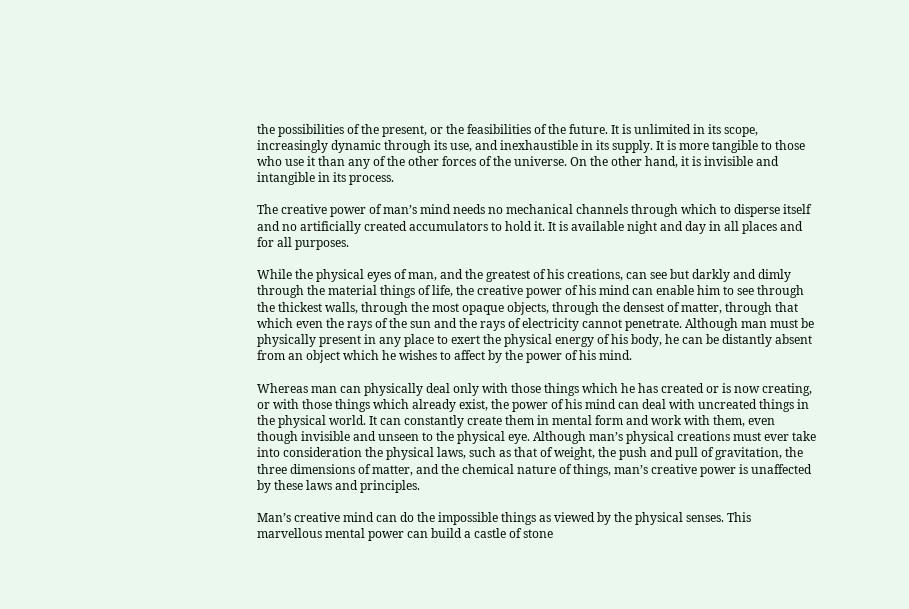the possibilities of the present, or the feasibilities of the future. It is unlimited in its scope, increasingly dynamic through its use, and inexhaustible in its supply. It is more tangible to those who use it than any of the other forces of the universe. On the other hand, it is invisible and intangible in its process.

The creative power of man’s mind needs no mechanical channels through which to disperse itself and no artificially created accumulators to hold it. It is available night and day in all places and for all purposes.

While the physical eyes of man, and the greatest of his creations, can see but darkly and dimly through the material things of life, the creative power of his mind can enable him to see through the thickest walls, through the most opaque objects, through the densest of matter, through that which even the rays of the sun and the rays of electricity cannot penetrate. Although man must be physically present in any place to exert the physical energy of his body, he can be distantly absent from an object which he wishes to affect by the power of his mind.

Whereas man can physically deal only with those things which he has created or is now creating, or with those things which already exist, the power of his mind can deal with uncreated things in the physical world. It can constantly create them in mental form and work with them, even though invisible and unseen to the physical eye. Although man’s physical creations must ever take into consideration the physical laws, such as that of weight, the push and pull of gravitation, the three dimensions of matter, and the chemical nature of things, man’s creative power is unaffected by these laws and principles.

Man’s creative mind can do the impossible things as viewed by the physical senses. This marvellous mental power can build a castle of stone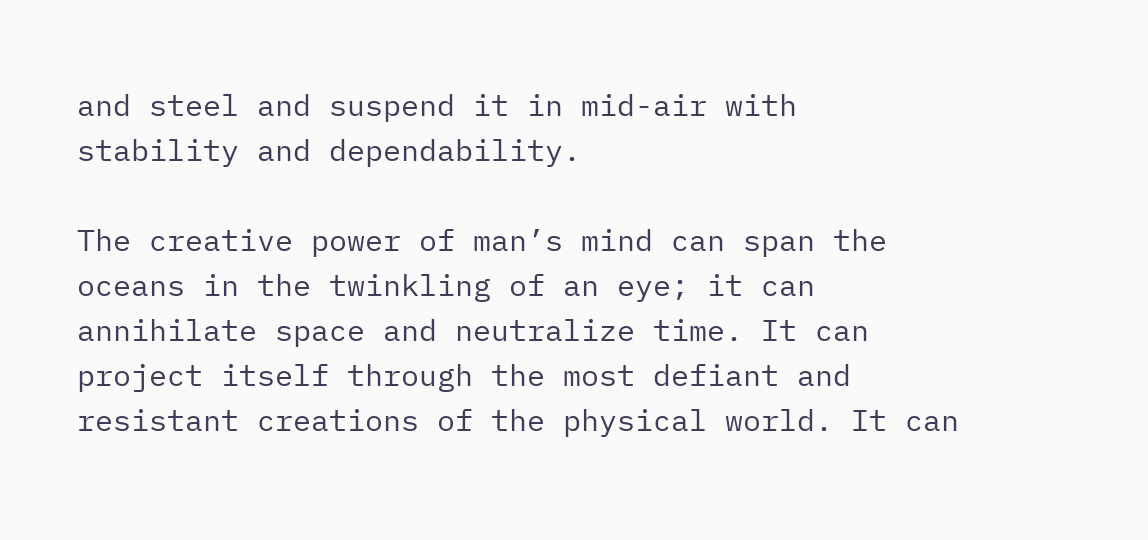and steel and suspend it in mid-air with stability and dependability.

The creative power of man’s mind can span the oceans in the twinkling of an eye; it can annihilate space and neutralize time. It can project itself through the most defiant and resistant creations of the physical world. It can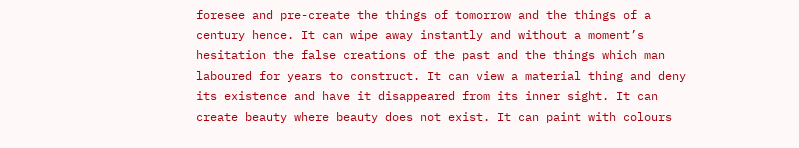foresee and pre-create the things of tomorrow and the things of a century hence. It can wipe away instantly and without a moment’s hesitation the false creations of the past and the things which man laboured for years to construct. It can view a material thing and deny its existence and have it disappeared from its inner sight. It can create beauty where beauty does not exist. It can paint with colours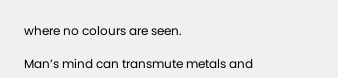where no colours are seen.

Man’s mind can transmute metals and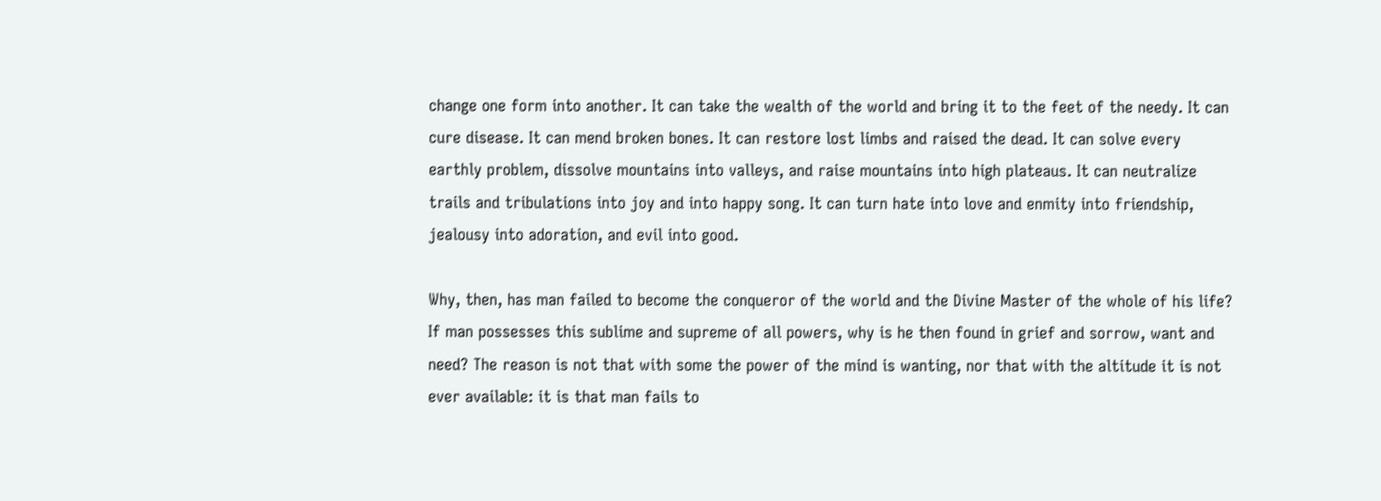change one form into another. It can take the wealth of the world and bring it to the feet of the needy. It can cure disease. It can mend broken bones. It can restore lost limbs and raised the dead. It can solve every earthly problem, dissolve mountains into valleys, and raise mountains into high plateaus. It can neutralize trails and tribulations into joy and into happy song. It can turn hate into love and enmity into friendship, jealousy into adoration, and evil into good.

Why, then, has man failed to become the conqueror of the world and the Divine Master of the whole of his life? If man possesses this sublime and supreme of all powers, why is he then found in grief and sorrow, want and need? The reason is not that with some the power of the mind is wanting, nor that with the altitude it is not ever available: it is that man fails to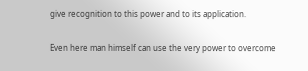give recognition to this power and to its application.

Even here man himself can use the very power to overcome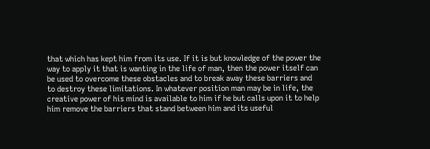that which has kept him from its use. If it is but knowledge of the power the way to apply it that is wanting in the life of man, then the power itself can be used to overcome these obstacles and to break away these barriers and to destroy these limitations. In whatever position man may be in life, the creative power of his mind is available to him if he but calls upon it to help him remove the barriers that stand between him and its useful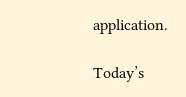application.

Today’s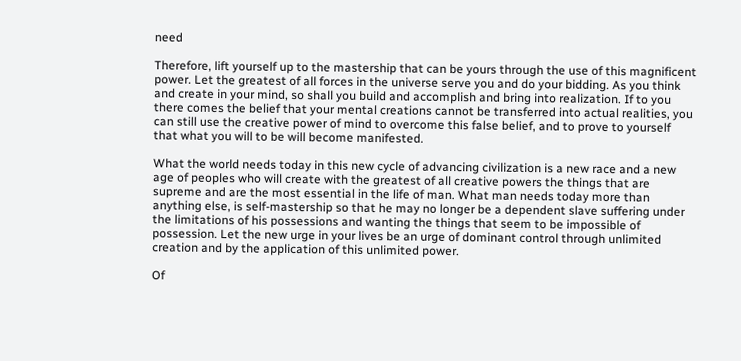need

Therefore, lift yourself up to the mastership that can be yours through the use of this magnificent power. Let the greatest of all forces in the universe serve you and do your bidding. As you think and create in your mind, so shall you build and accomplish and bring into realization. If to you there comes the belief that your mental creations cannot be transferred into actual realities, you can still use the creative power of mind to overcome this false belief, and to prove to yourself that what you will to be will become manifested.

What the world needs today in this new cycle of advancing civilization is a new race and a new age of peoples who will create with the greatest of all creative powers the things that are supreme and are the most essential in the life of man. What man needs today more than anything else, is self-mastership so that he may no longer be a dependent slave suffering under the limitations of his possessions and wanting the things that seem to be impossible of possession. Let the new urge in your lives be an urge of dominant control through unlimited creation and by the application of this unlimited power.

Of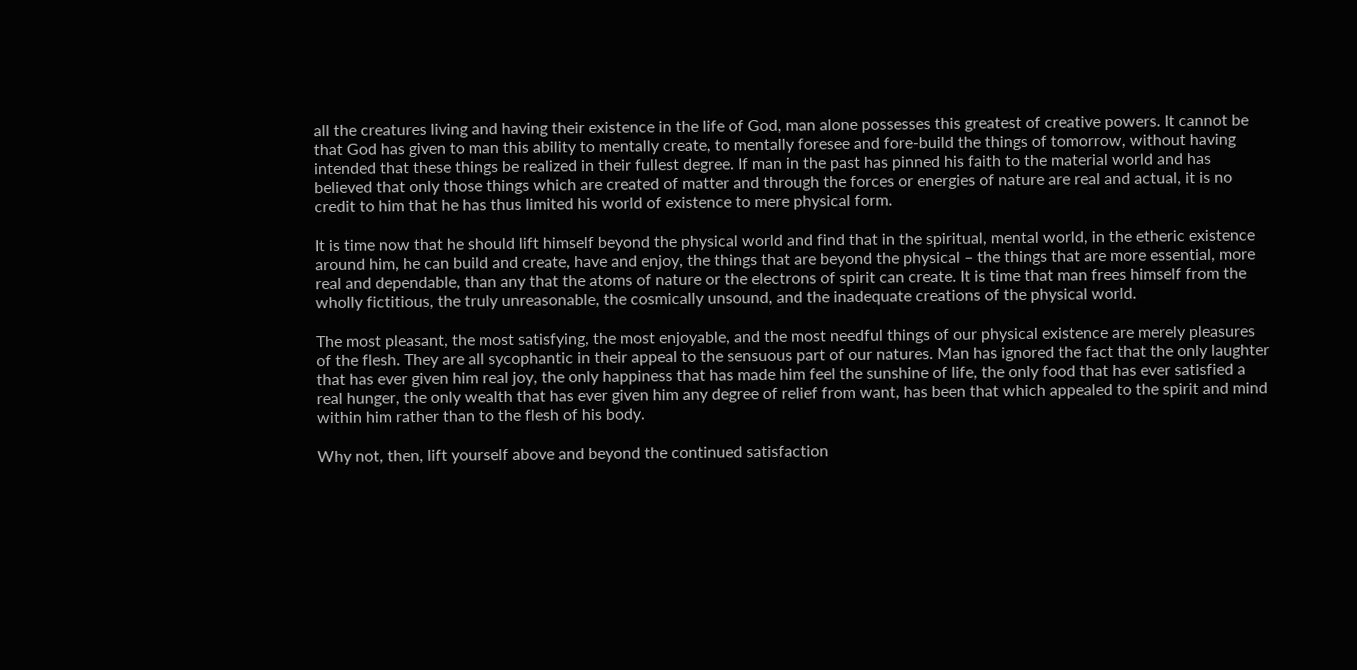all the creatures living and having their existence in the life of God, man alone possesses this greatest of creative powers. It cannot be that God has given to man this ability to mentally create, to mentally foresee and fore-build the things of tomorrow, without having intended that these things be realized in their fullest degree. If man in the past has pinned his faith to the material world and has believed that only those things which are created of matter and through the forces or energies of nature are real and actual, it is no credit to him that he has thus limited his world of existence to mere physical form.

It is time now that he should lift himself beyond the physical world and find that in the spiritual, mental world, in the etheric existence around him, he can build and create, have and enjoy, the things that are beyond the physical – the things that are more essential, more real and dependable, than any that the atoms of nature or the electrons of spirit can create. It is time that man frees himself from the wholly fictitious, the truly unreasonable, the cosmically unsound, and the inadequate creations of the physical world.

The most pleasant, the most satisfying, the most enjoyable, and the most needful things of our physical existence are merely pleasures of the flesh. They are all sycophantic in their appeal to the sensuous part of our natures. Man has ignored the fact that the only laughter that has ever given him real joy, the only happiness that has made him feel the sunshine of life, the only food that has ever satisfied a real hunger, the only wealth that has ever given him any degree of relief from want, has been that which appealed to the spirit and mind within him rather than to the flesh of his body.

Why not, then, lift yourself above and beyond the continued satisfaction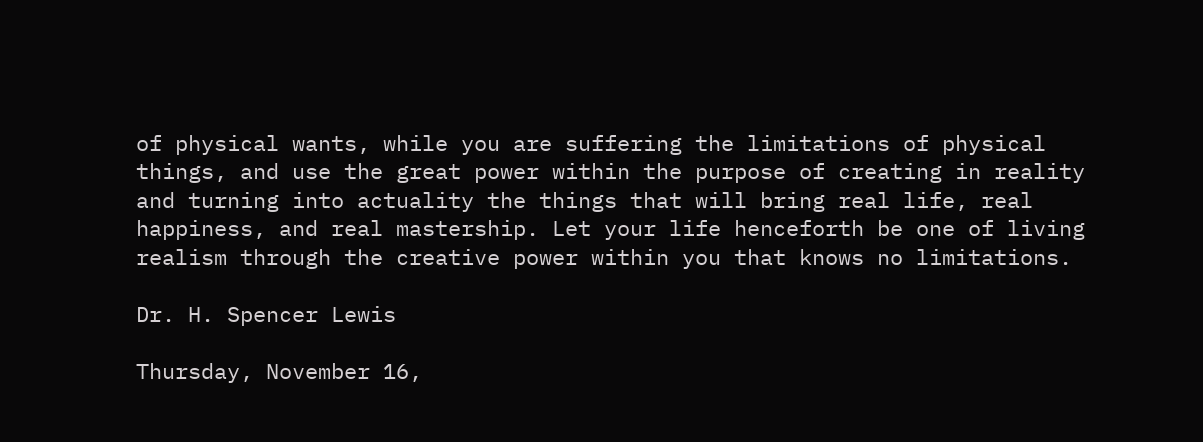of physical wants, while you are suffering the limitations of physical things, and use the great power within the purpose of creating in reality and turning into actuality the things that will bring real life, real happiness, and real mastership. Let your life henceforth be one of living realism through the creative power within you that knows no limitations.

Dr. H. Spencer Lewis

Thursday, November 16,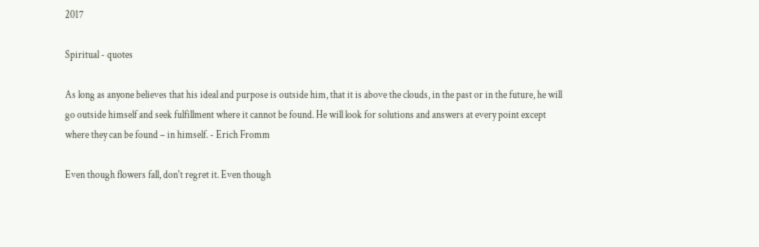2017

Spiritual - quotes

As long as anyone believes that his ideal and purpose is outside him, that it is above the clouds, in the past or in the future, he will go outside himself and seek fulfillment where it cannot be found. He will look for solutions and answers at every point except where they can be found – in himself. - Erich Fromm

Even though flowers fall, don't regret it. Even though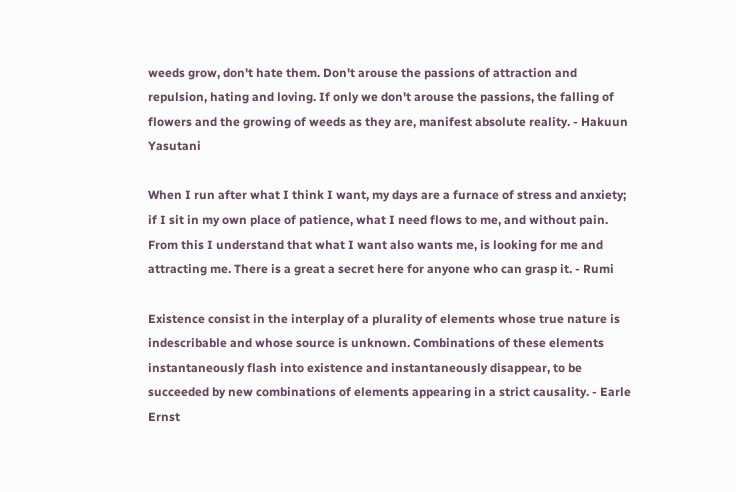weeds grow, don't hate them. Don't arouse the passions of attraction and repulsion, hating and loving. If only we don't arouse the passions, the falling of flowers and the growing of weeds as they are, manifest absolute reality. - Hakuun Yasutani

When I run after what I think I want, my days are a furnace of stress and anxiety; if I sit in my own place of patience, what I need flows to me, and without pain. From this I understand that what I want also wants me, is looking for me and attracting me. There is a great a secret here for anyone who can grasp it. - Rumi

Existence consist in the interplay of a plurality of elements whose true nature is indescribable and whose source is unknown. Combinations of these elements instantaneously flash into existence and instantaneously disappear, to be succeeded by new combinations of elements appearing in a strict causality. - Earle Ernst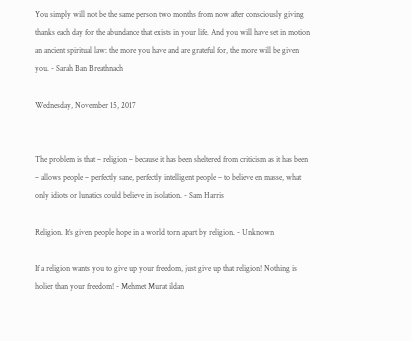You simply will not be the same person two months from now after consciously giving thanks each day for the abundance that exists in your life. And you will have set in motion an ancient spiritual law: the more you have and are grateful for, the more will be given you. - Sarah Ban Breathnach

Wednesday, November 15, 2017


The problem is that – religion – because it has been sheltered from criticism as it has been – allows people – perfectly sane, perfectly intelligent people – to believe en masse, what only idiots or lunatics could believe in isolation. - Sam Harris

Religion. It’s given people hope in a world torn apart by religion. - Unknown

If a religion wants you to give up your freedom, just give up that religion! Nothing is holier than your freedom! - Mehmet Murat ildan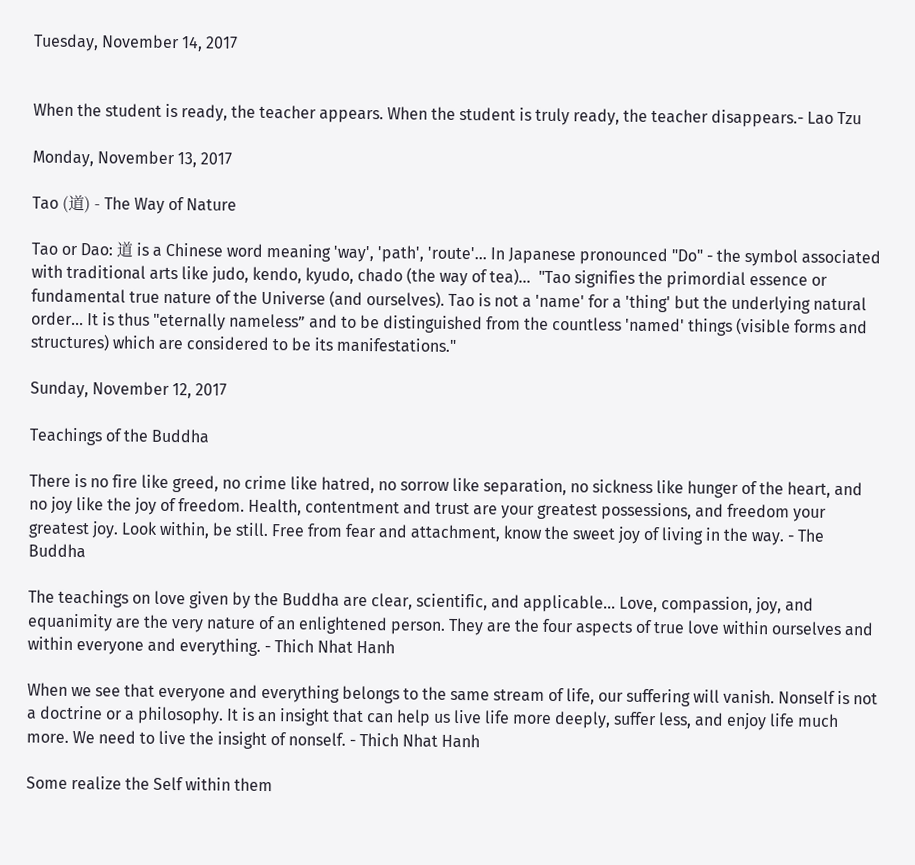Tuesday, November 14, 2017


When the student is ready, the teacher appears. When the student is truly ready, the teacher disappears.- Lao Tzu

Monday, November 13, 2017

Tao (道) - The Way of Nature

Tao or Dao: 道 is a Chinese word meaning 'way', 'path', 'route'... In Japanese pronounced "Do" - the symbol associated with traditional arts like judo, kendo, kyudo, chado (the way of tea)...  "Tao signifies the primordial essence or fundamental true nature of the Universe (and ourselves). Tao is not a 'name' for a 'thing' but the underlying natural order... It is thus "eternally nameless” and to be distinguished from the countless 'named' things (visible forms and structures) which are considered to be its manifestations."

Sunday, November 12, 2017

Teachings of the Buddha

There is no fire like greed, no crime like hatred, no sorrow like separation, no sickness like hunger of the heart, and no joy like the joy of freedom. Health, contentment and trust are your greatest possessions, and freedom your greatest joy. Look within, be still. Free from fear and attachment, know the sweet joy of living in the way. - The Buddha

The teachings on love given by the Buddha are clear, scientific, and applicable… Love, compassion, joy, and equanimity are the very nature of an enlightened person. They are the four aspects of true love within ourselves and within everyone and everything. - Thich Nhat Hanh

When we see that everyone and everything belongs to the same stream of life, our suffering will vanish. Nonself is not a doctrine or a philosophy. It is an insight that can help us live life more deeply, suffer less, and enjoy life much more. We need to live the insight of nonself. - Thich Nhat Hanh

Some realize the Self within them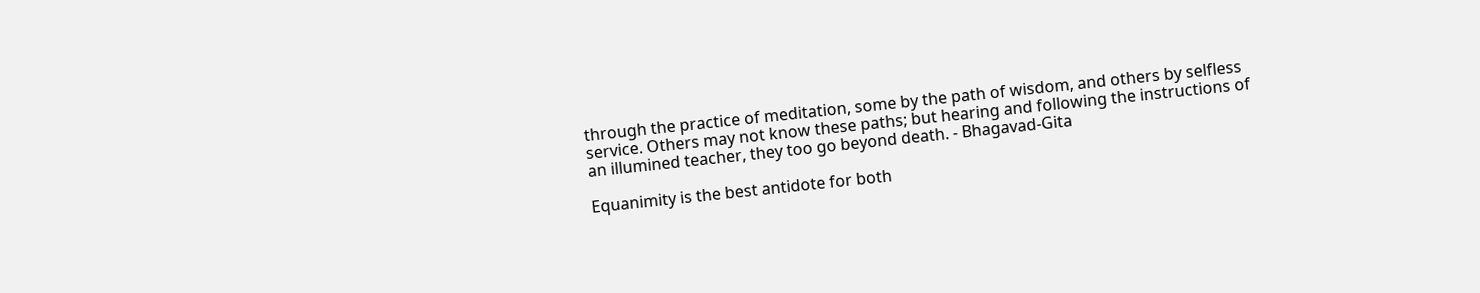through the practice of meditation, some by the path of wisdom, and others by selfless service. Others may not know these paths; but hearing and following the instructions of an illumined teacher, they too go beyond death. - Bhagavad-Gita

Equanimity is the best antidote for both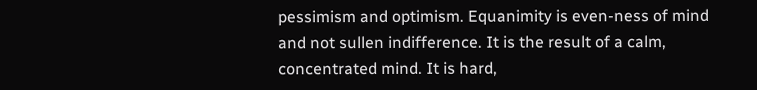pessimism and optimism. Equanimity is even-ness of mind and not sullen indifference. It is the result of a calm, concentrated mind. It is hard,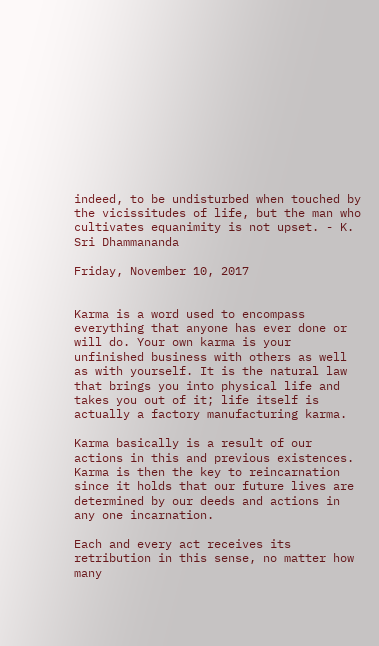indeed, to be undisturbed when touched by the vicissitudes of life, but the man who cultivates equanimity is not upset. - K. Sri Dhammananda

Friday, November 10, 2017


Karma is a word used to encompass everything that anyone has ever done or will do. Your own karma is your unfinished business with others as well as with yourself. It is the natural law that brings you into physical life and takes you out of it; life itself is actually a factory manufacturing karma.

Karma basically is a result of our actions in this and previous existences. Karma is then the key to reincarnation since it holds that our future lives are determined by our deeds and actions in any one incarnation.

Each and every act receives its retribution in this sense, no matter how many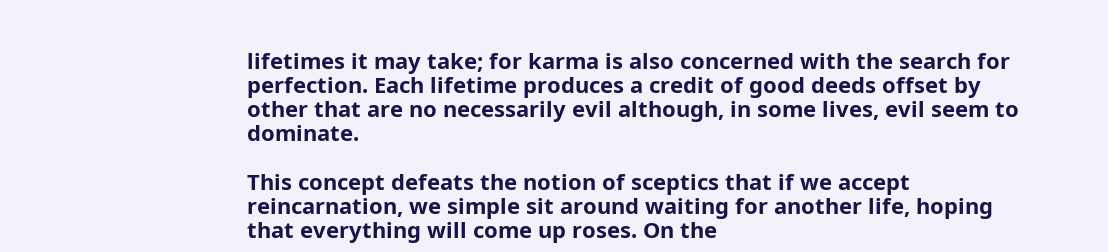lifetimes it may take; for karma is also concerned with the search for perfection. Each lifetime produces a credit of good deeds offset by other that are no necessarily evil although, in some lives, evil seem to dominate.

This concept defeats the notion of sceptics that if we accept reincarnation, we simple sit around waiting for another life, hoping that everything will come up roses. On the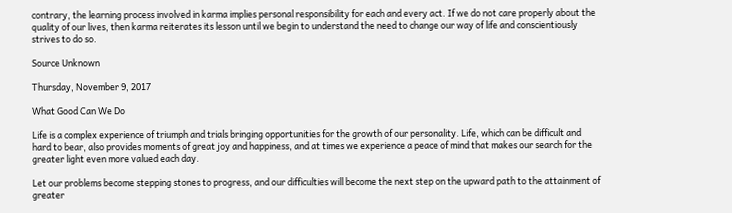contrary, the learning process involved in karma implies personal responsibility for each and every act. If we do not care properly about the quality of our lives, then karma reiterates its lesson until we begin to understand the need to change our way of life and conscientiously strives to do so.

Source Unknown

Thursday, November 9, 2017

What Good Can We Do

Life is a complex experience of triumph and trials bringing opportunities for the growth of our personality. Life, which can be difficult and hard to bear, also provides moments of great joy and happiness, and at times we experience a peace of mind that makes our search for the greater light even more valued each day.

Let our problems become stepping stones to progress, and our difficulties will become the next step on the upward path to the attainment of greater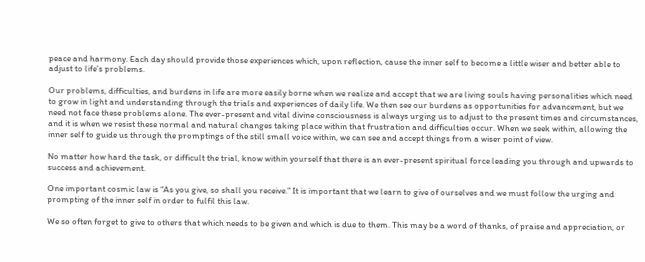peace and harmony. Each day should provide those experiences which, upon reflection, cause the inner self to become a little wiser and better able to adjust to life’s problems.

Our problems, difficulties, and burdens in life are more easily borne when we realize and accept that we are living souls having personalities which need to grow in light and understanding through the trials and experiences of daily life. We then see our burdens as opportunities for advancement, but we need not face these problems alone. The ever-present and vital divine consciousness is always urging us to adjust to the present times and circumstances, and it is when we resist these normal and natural changes taking place within that frustration and difficulties occur. When we seek within, allowing the inner self to guide us through the promptings of the still small voice within, we can see and accept things from a wiser point of view.

No matter how hard the task, or difficult the trial, know within yourself that there is an ever-present spiritual force leading you through and upwards to success and achievement.

One important cosmic law is “As you give, so shall you receive.” It is important that we learn to give of ourselves and we must follow the urging and prompting of the inner self in order to fulfil this law.

We so often forget to give to others that which needs to be given and which is due to them. This may be a word of thanks, of praise and appreciation, or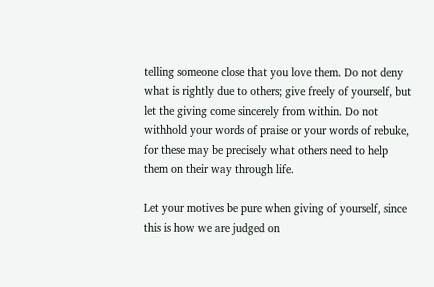telling someone close that you love them. Do not deny what is rightly due to others; give freely of yourself, but let the giving come sincerely from within. Do not withhold your words of praise or your words of rebuke, for these may be precisely what others need to help them on their way through life.

Let your motives be pure when giving of yourself, since this is how we are judged on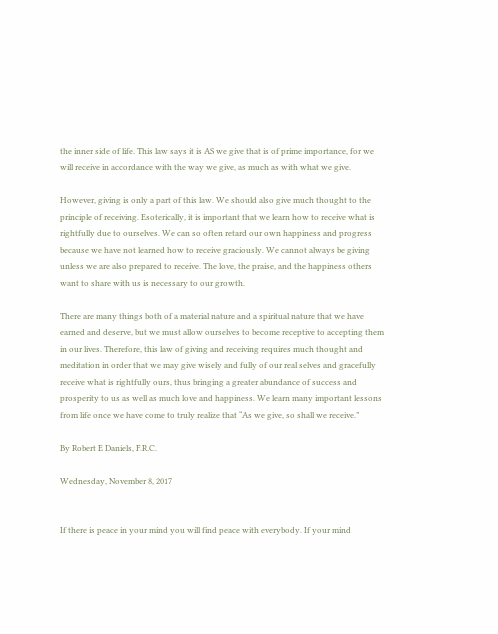the inner side of life. This law says it is AS we give that is of prime importance, for we will receive in accordance with the way we give, as much as with what we give.

However, giving is only a part of this law. We should also give much thought to the principle of receiving. Esoterically, it is important that we learn how to receive what is rightfully due to ourselves. We can so often retard our own happiness and progress because we have not learned how to receive graciously. We cannot always be giving unless we are also prepared to receive. The love, the praise, and the happiness others want to share with us is necessary to our growth.

There are many things both of a material nature and a spiritual nature that we have earned and deserve, but we must allow ourselves to become receptive to accepting them in our lives. Therefore, this law of giving and receiving requires much thought and meditation in order that we may give wisely and fully of our real selves and gracefully receive what is rightfully ours, thus bringing a greater abundance of success and prosperity to us as well as much love and happiness. We learn many important lessons from life once we have come to truly realize that “As we give, so shall we receive.”

By Robert E Daniels, F.R.C.

Wednesday, November 8, 2017


If there is peace in your mind you will find peace with everybody. If your mind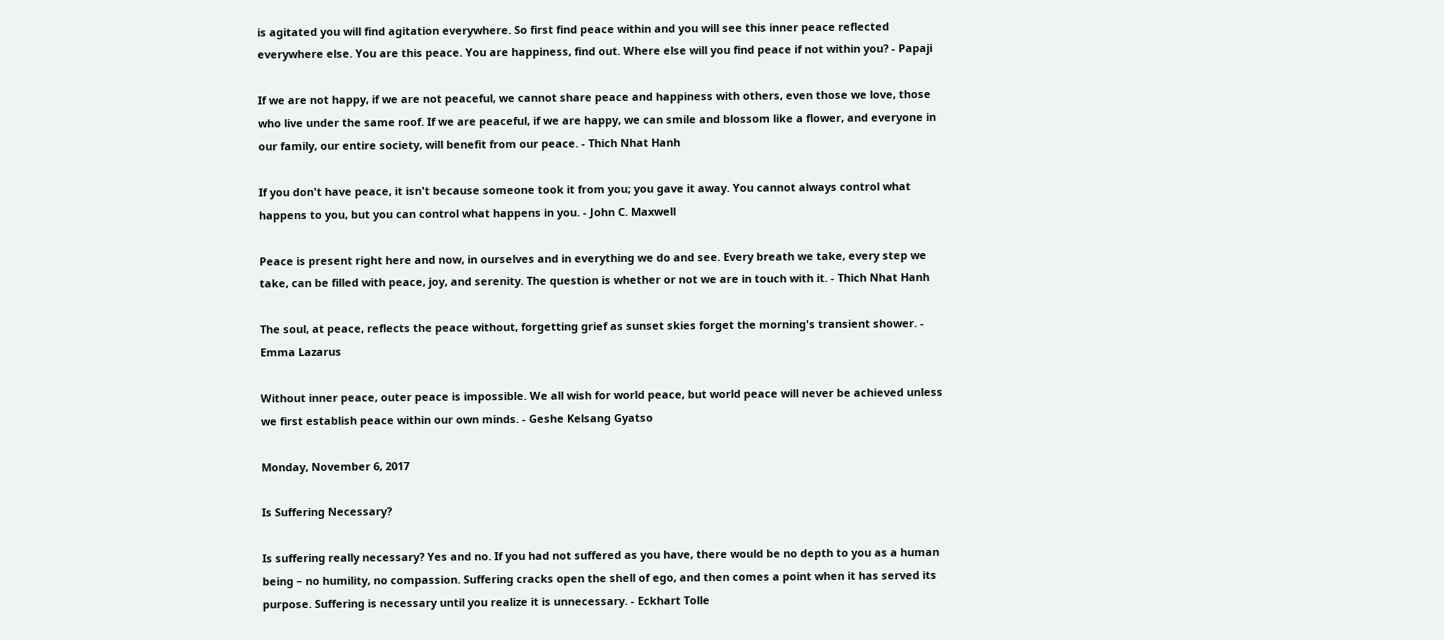is agitated you will find agitation everywhere. So first find peace within and you will see this inner peace reflected everywhere else. You are this peace. You are happiness, find out. Where else will you find peace if not within you? - Papaji

If we are not happy, if we are not peaceful, we cannot share peace and happiness with others, even those we love, those who live under the same roof. If we are peaceful, if we are happy, we can smile and blossom like a flower, and everyone in our family, our entire society, will benefit from our peace. - Thich Nhat Hanh

If you don't have peace, it isn't because someone took it from you; you gave it away. You cannot always control what happens to you, but you can control what happens in you. - John C. Maxwell

Peace is present right here and now, in ourselves and in everything we do and see. Every breath we take, every step we take, can be filled with peace, joy, and serenity. The question is whether or not we are in touch with it. - Thich Nhat Hanh

The soul, at peace, reflects the peace without, forgetting grief as sunset skies forget the morning's transient shower. - Emma Lazarus

Without inner peace, outer peace is impossible. We all wish for world peace, but world peace will never be achieved unless we first establish peace within our own minds. - Geshe Kelsang Gyatso

Monday, November 6, 2017

Is Suffering Necessary?

Is suffering really necessary? Yes and no. If you had not suffered as you have, there would be no depth to you as a human being – no humility, no compassion. Suffering cracks open the shell of ego, and then comes a point when it has served its purpose. Suffering is necessary until you realize it is unnecessary. - Eckhart Tolle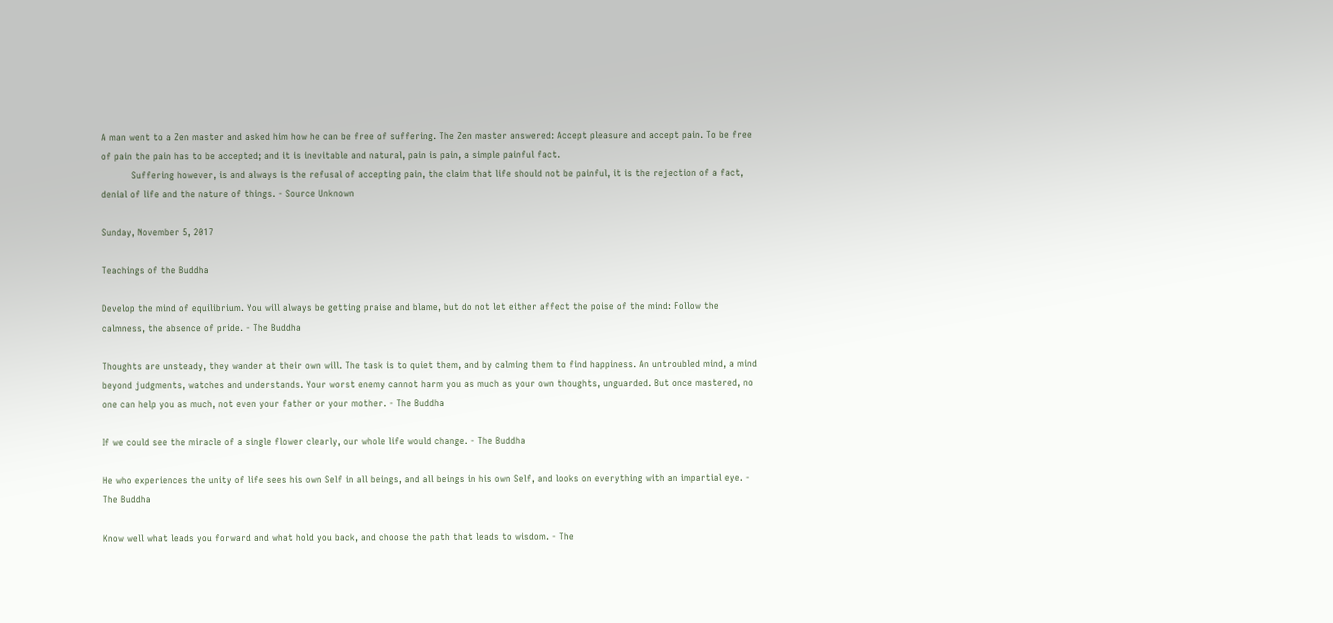A man went to a Zen master and asked him how he can be free of suffering. The Zen master answered: Accept pleasure and accept pain. To be free of pain the pain has to be accepted; and it is inevitable and natural, pain is pain, a simple painful fact.
          Suffering however, is and always is the refusal of accepting pain, the claim that life should not be painful, it is the rejection of a fact, denial of life and the nature of things. - Source Unknown

Sunday, November 5, 2017

Teachings of the Buddha

Develop the mind of equilibrium. You will always be getting praise and blame, but do not let either affect the poise of the mind: Follow the calmness, the absence of pride. - The Buddha

Thoughts are unsteady, they wander at their own will. The task is to quiet them, and by calming them to find happiness. An untroubled mind, a mind beyond judgments, watches and understands. Your worst enemy cannot harm you as much as your own thoughts, unguarded. But once mastered, no one can help you as much, not even your father or your mother. - The Buddha

If we could see the miracle of a single flower clearly, our whole life would change. - The Buddha

He who experiences the unity of life sees his own Self in all beings, and all beings in his own Self, and looks on everything with an impartial eye. - The Buddha

Know well what leads you forward and what hold you back, and choose the path that leads to wisdom. - The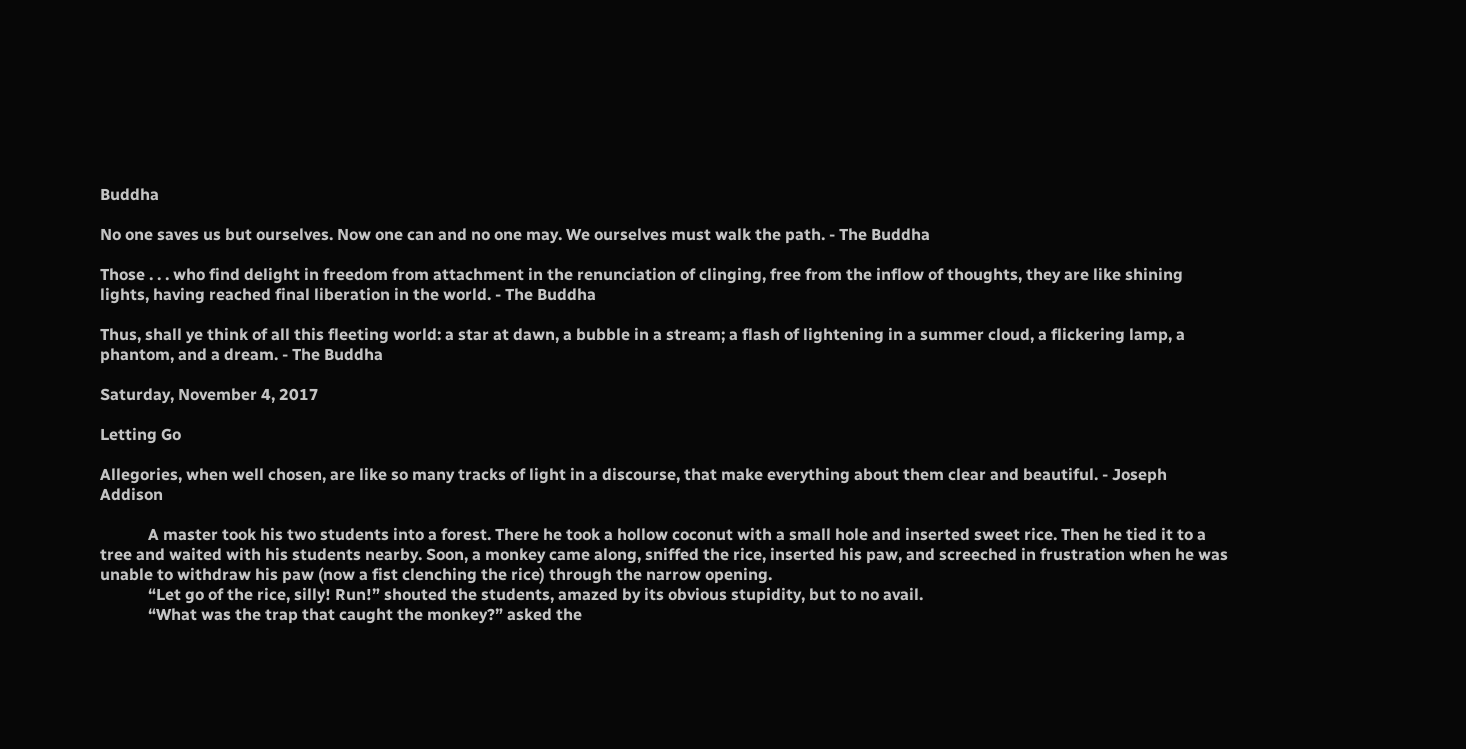Buddha

No one saves us but ourselves. Now one can and no one may. We ourselves must walk the path. - The Buddha

Those . . . who find delight in freedom from attachment in the renunciation of clinging, free from the inflow of thoughts, they are like shining lights, having reached final liberation in the world. - The Buddha

Thus, shall ye think of all this fleeting world: a star at dawn, a bubble in a stream; a flash of lightening in a summer cloud, a flickering lamp, a phantom, and a dream. - The Buddha

Saturday, November 4, 2017

Letting Go

Allegories, when well chosen, are like so many tracks of light in a discourse, that make everything about them clear and beautiful. - Joseph Addison

            A master took his two students into a forest. There he took a hollow coconut with a small hole and inserted sweet rice. Then he tied it to a tree and waited with his students nearby. Soon, a monkey came along, sniffed the rice, inserted his paw, and screeched in frustration when he was unable to withdraw his paw (now a fist clenching the rice) through the narrow opening.
            “Let go of the rice, silly! Run!” shouted the students, amazed by its obvious stupidity, but to no avail.
            “What was the trap that caught the monkey?” asked the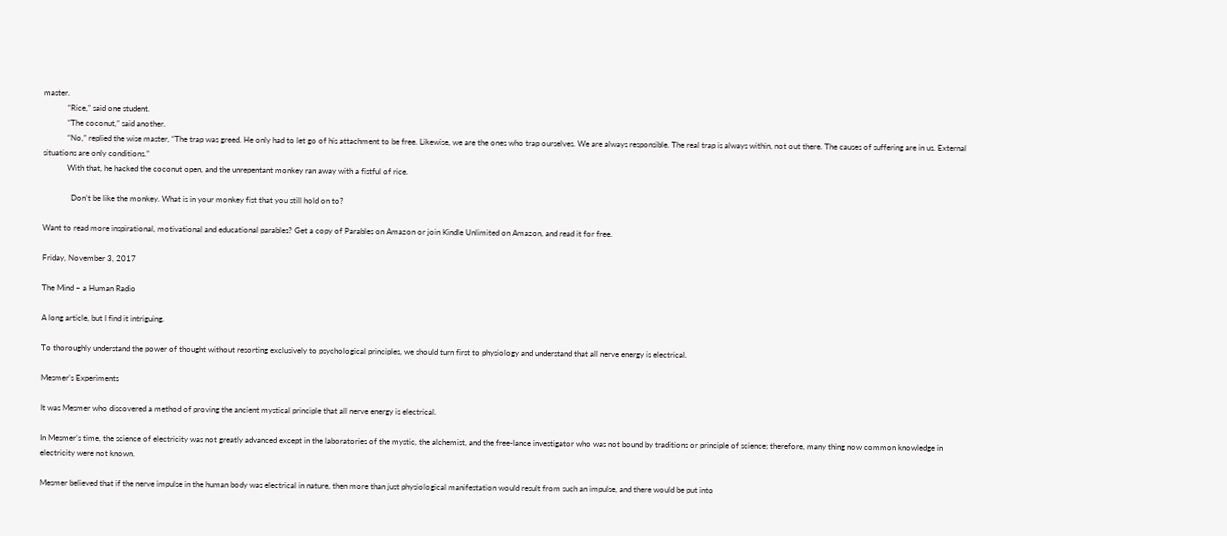master.
            “Rice,” said one student.
            “The coconut,” said another.
            “No,” replied the wise master, “The trap was greed. He only had to let go of his attachment to be free. Likewise, we are the ones who trap ourselves. We are always responsible. The real trap is always within, not out there. The causes of suffering are in us. External situations are only conditions.”
            With that, he hacked the coconut open, and the unrepentant monkey ran away with a fistful of rice.

              Don’t be like the monkey. What is in your monkey fist that you still hold on to?

Want to read more inspirational, motivational and educational parables? Get a copy of Parables on Amazon or join Kindle Unlimited on Amazon, and read it for free.

Friday, November 3, 2017

The Mind – a Human Radio

A long article, but I find it intriguing.

To thoroughly understand the power of thought without resorting exclusively to psychological principles, we should turn first to physiology and understand that all nerve energy is electrical.

Mesmer’s Experiments

It was Mesmer who discovered a method of proving the ancient mystical principle that all nerve energy is electrical.

In Mesmer’s time, the science of electricity was not greatly advanced except in the laboratories of the mystic, the alchemist, and the free-lance investigator who was not bound by traditions or principle of science; therefore, many thing now common knowledge in electricity were not known.

Mesmer believed that if the nerve impulse in the human body was electrical in nature, then more than just physiological manifestation would result from such an impulse, and there would be put into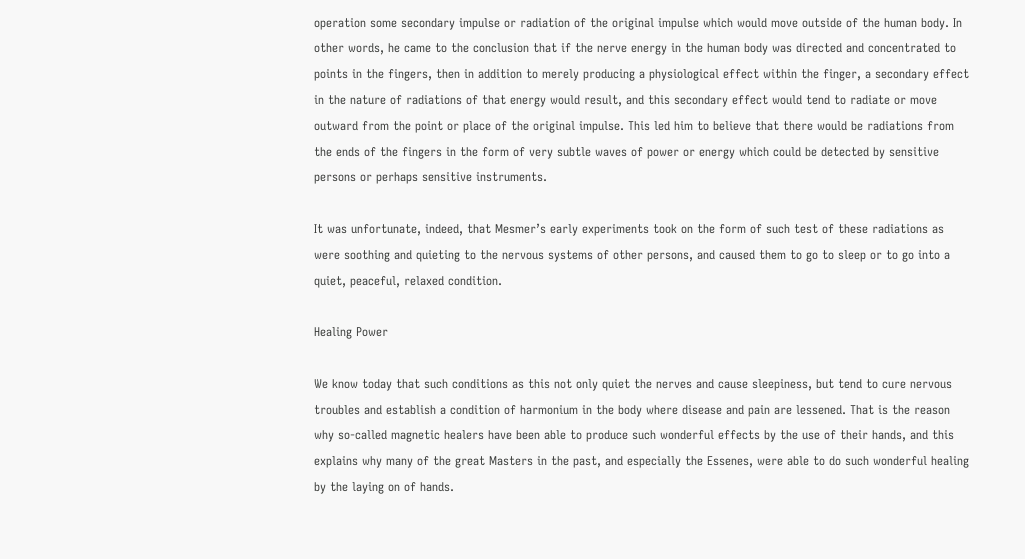operation some secondary impulse or radiation of the original impulse which would move outside of the human body. In other words, he came to the conclusion that if the nerve energy in the human body was directed and concentrated to points in the fingers, then in addition to merely producing a physiological effect within the finger, a secondary effect in the nature of radiations of that energy would result, and this secondary effect would tend to radiate or move outward from the point or place of the original impulse. This led him to believe that there would be radiations from the ends of the fingers in the form of very subtle waves of power or energy which could be detected by sensitive persons or perhaps sensitive instruments.

It was unfortunate, indeed, that Mesmer’s early experiments took on the form of such test of these radiations as were soothing and quieting to the nervous systems of other persons, and caused them to go to sleep or to go into a quiet, peaceful, relaxed condition.

Healing Power

We know today that such conditions as this not only quiet the nerves and cause sleepiness, but tend to cure nervous troubles and establish a condition of harmonium in the body where disease and pain are lessened. That is the reason why so-called magnetic healers have been able to produce such wonderful effects by the use of their hands, and this explains why many of the great Masters in the past, and especially the Essenes, were able to do such wonderful healing by the laying on of hands.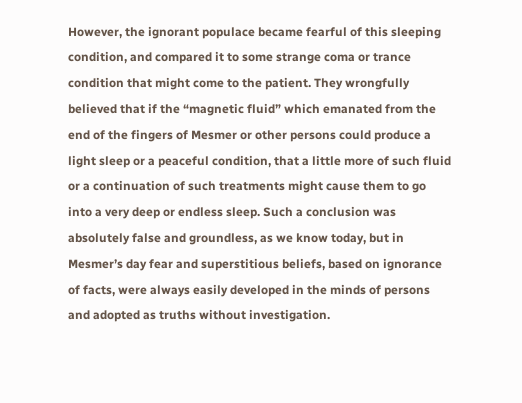However, the ignorant populace became fearful of this sleeping condition, and compared it to some strange coma or trance condition that might come to the patient. They wrongfully believed that if the “magnetic fluid” which emanated from the end of the fingers of Mesmer or other persons could produce a light sleep or a peaceful condition, that a little more of such fluid or a continuation of such treatments might cause them to go into a very deep or endless sleep. Such a conclusion was absolutely false and groundless, as we know today, but in Mesmer’s day fear and superstitious beliefs, based on ignorance of facts, were always easily developed in the minds of persons and adopted as truths without investigation.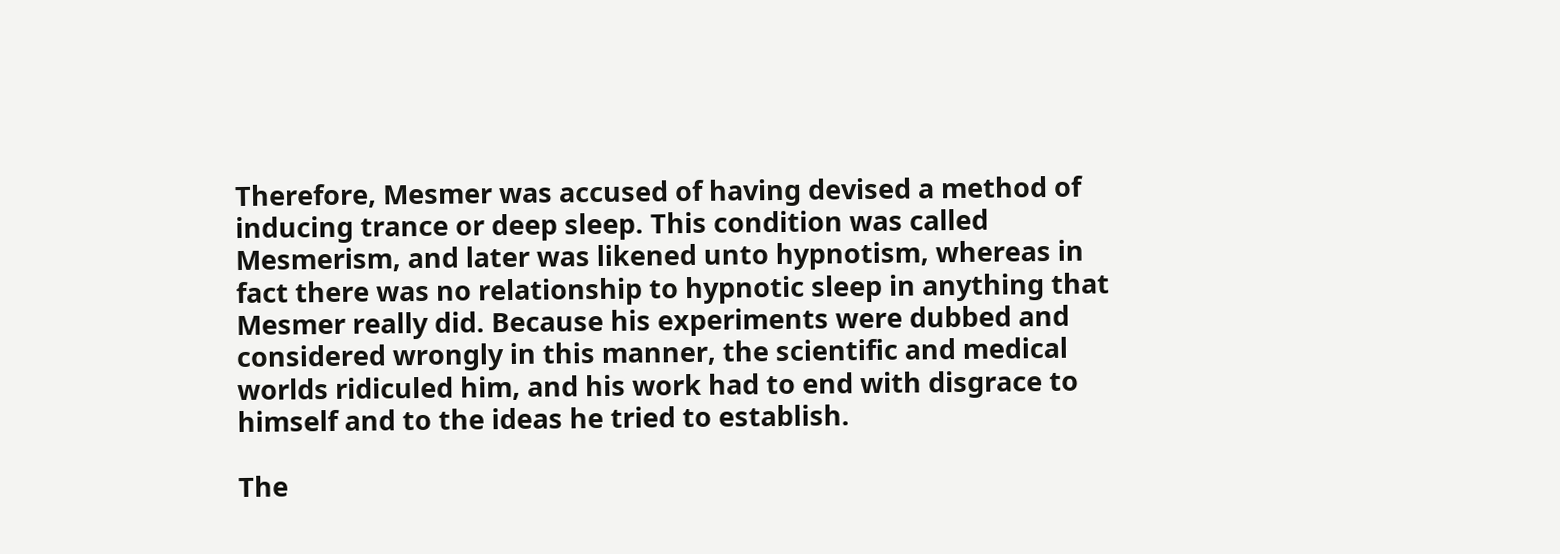Therefore, Mesmer was accused of having devised a method of inducing trance or deep sleep. This condition was called Mesmerism, and later was likened unto hypnotism, whereas in fact there was no relationship to hypnotic sleep in anything that Mesmer really did. Because his experiments were dubbed and considered wrongly in this manner, the scientific and medical worlds ridiculed him, and his work had to end with disgrace to himself and to the ideas he tried to establish.

The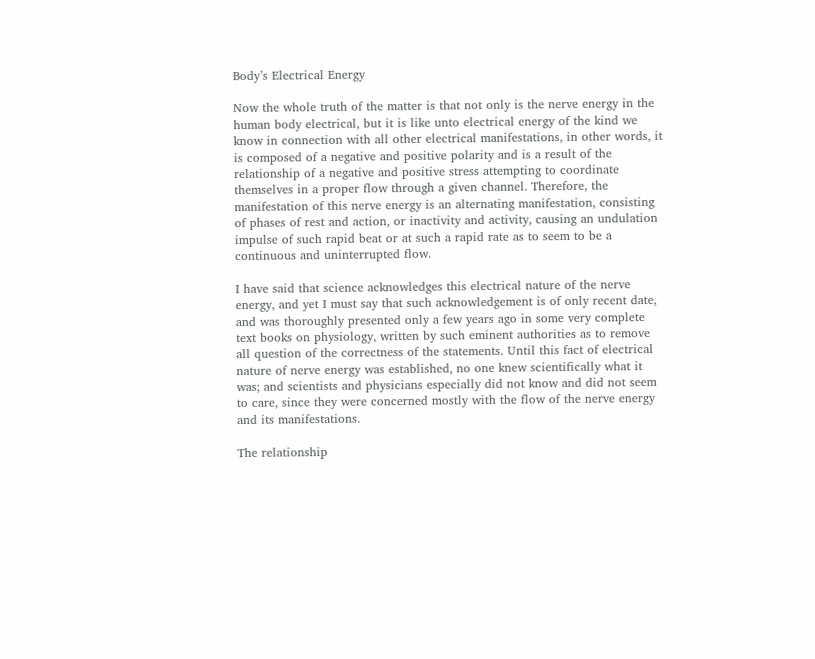Body’s Electrical Energy

Now the whole truth of the matter is that not only is the nerve energy in the human body electrical, but it is like unto electrical energy of the kind we know in connection with all other electrical manifestations, in other words, it is composed of a negative and positive polarity and is a result of the relationship of a negative and positive stress attempting to coordinate themselves in a proper flow through a given channel. Therefore, the manifestation of this nerve energy is an alternating manifestation, consisting of phases of rest and action, or inactivity and activity, causing an undulation impulse of such rapid beat or at such a rapid rate as to seem to be a continuous and uninterrupted flow.

I have said that science acknowledges this electrical nature of the nerve energy, and yet I must say that such acknowledgement is of only recent date, and was thoroughly presented only a few years ago in some very complete text books on physiology, written by such eminent authorities as to remove all question of the correctness of the statements. Until this fact of electrical nature of nerve energy was established, no one knew scientifically what it was; and scientists and physicians especially did not know and did not seem to care, since they were concerned mostly with the flow of the nerve energy and its manifestations.

The relationship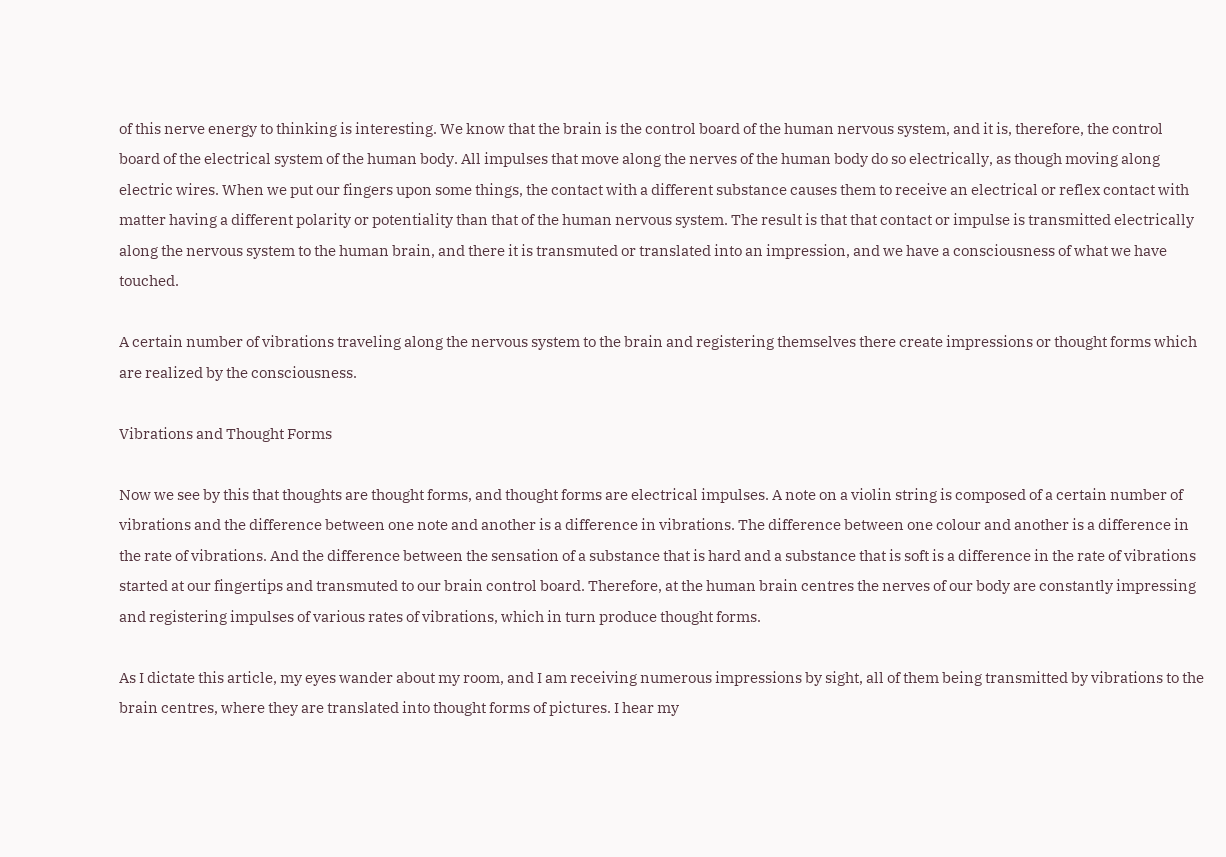of this nerve energy to thinking is interesting. We know that the brain is the control board of the human nervous system, and it is, therefore, the control board of the electrical system of the human body. All impulses that move along the nerves of the human body do so electrically, as though moving along electric wires. When we put our fingers upon some things, the contact with a different substance causes them to receive an electrical or reflex contact with matter having a different polarity or potentiality than that of the human nervous system. The result is that that contact or impulse is transmitted electrically along the nervous system to the human brain, and there it is transmuted or translated into an impression, and we have a consciousness of what we have touched.

A certain number of vibrations traveling along the nervous system to the brain and registering themselves there create impressions or thought forms which are realized by the consciousness.

Vibrations and Thought Forms

Now we see by this that thoughts are thought forms, and thought forms are electrical impulses. A note on a violin string is composed of a certain number of vibrations and the difference between one note and another is a difference in vibrations. The difference between one colour and another is a difference in the rate of vibrations. And the difference between the sensation of a substance that is hard and a substance that is soft is a difference in the rate of vibrations started at our fingertips and transmuted to our brain control board. Therefore, at the human brain centres the nerves of our body are constantly impressing and registering impulses of various rates of vibrations, which in turn produce thought forms.

As I dictate this article, my eyes wander about my room, and I am receiving numerous impressions by sight, all of them being transmitted by vibrations to the brain centres, where they are translated into thought forms of pictures. I hear my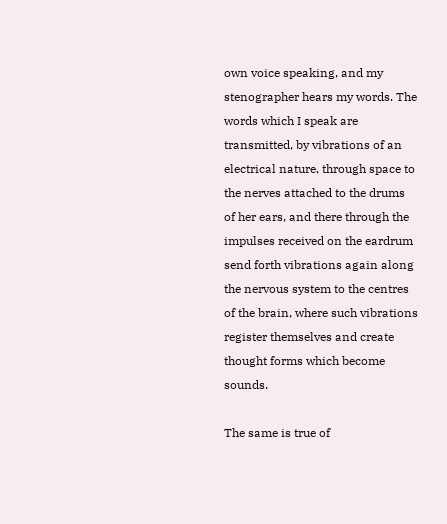own voice speaking, and my stenographer hears my words. The words which I speak are transmitted, by vibrations of an electrical nature, through space to the nerves attached to the drums of her ears, and there through the impulses received on the eardrum send forth vibrations again along the nervous system to the centres of the brain, where such vibrations register themselves and create thought forms which become sounds.

The same is true of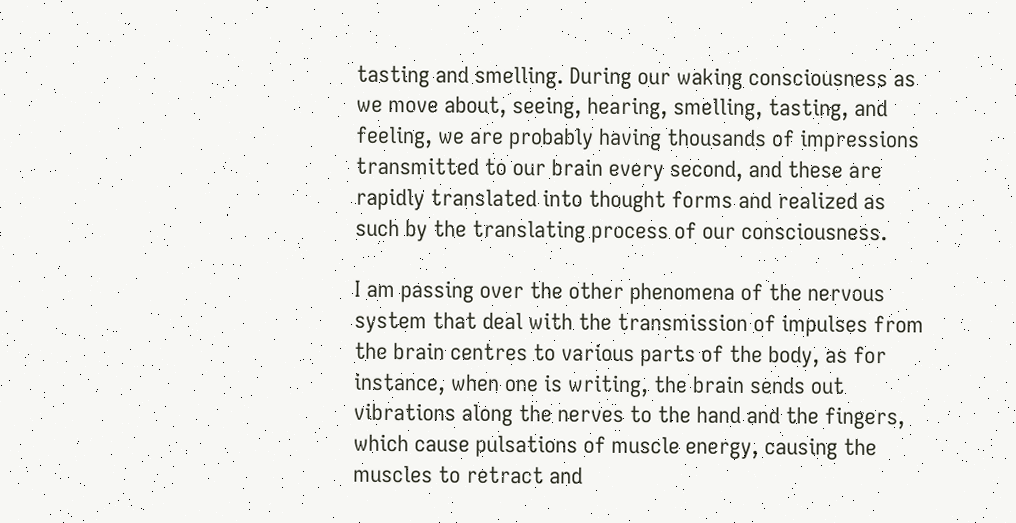tasting and smelling. During our waking consciousness as we move about, seeing, hearing, smelling, tasting, and feeling, we are probably having thousands of impressions transmitted to our brain every second, and these are rapidly translated into thought forms and realized as such by the translating process of our consciousness.

I am passing over the other phenomena of the nervous system that deal with the transmission of impulses from the brain centres to various parts of the body, as for instance, when one is writing, the brain sends out vibrations along the nerves to the hand and the fingers, which cause pulsations of muscle energy, causing the muscles to retract and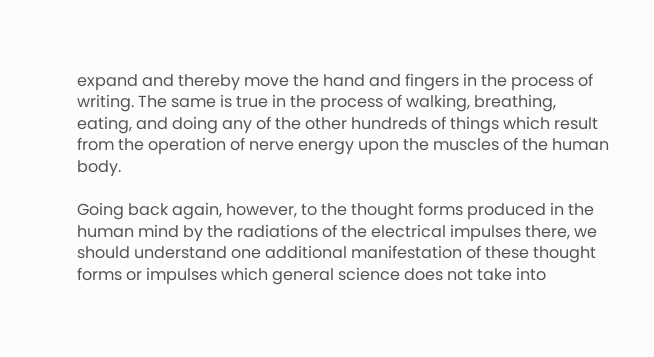expand and thereby move the hand and fingers in the process of writing. The same is true in the process of walking, breathing, eating, and doing any of the other hundreds of things which result from the operation of nerve energy upon the muscles of the human body.

Going back again, however, to the thought forms produced in the human mind by the radiations of the electrical impulses there, we should understand one additional manifestation of these thought forms or impulses which general science does not take into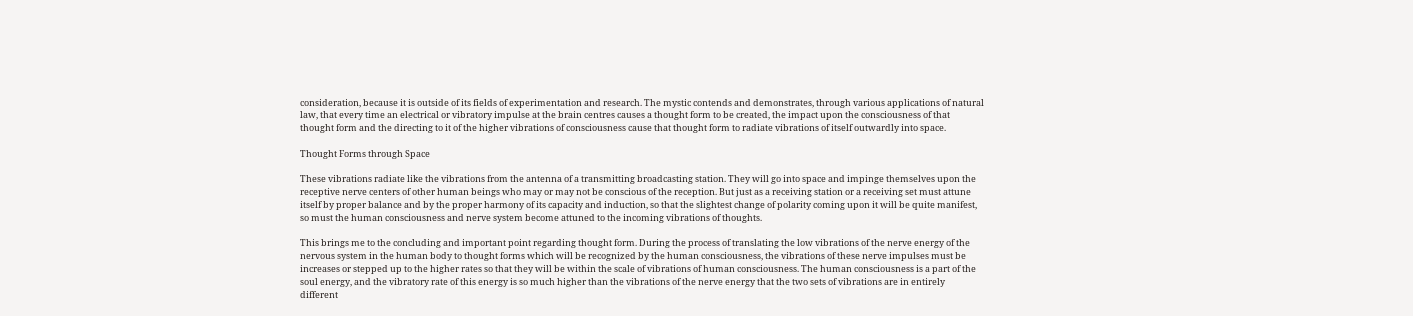consideration, because it is outside of its fields of experimentation and research. The mystic contends and demonstrates, through various applications of natural law, that every time an electrical or vibratory impulse at the brain centres causes a thought form to be created, the impact upon the consciousness of that thought form and the directing to it of the higher vibrations of consciousness cause that thought form to radiate vibrations of itself outwardly into space.

Thought Forms through Space

These vibrations radiate like the vibrations from the antenna of a transmitting broadcasting station. They will go into space and impinge themselves upon the receptive nerve centers of other human beings who may or may not be conscious of the reception. But just as a receiving station or a receiving set must attune itself by proper balance and by the proper harmony of its capacity and induction, so that the slightest change of polarity coming upon it will be quite manifest, so must the human consciousness and nerve system become attuned to the incoming vibrations of thoughts.

This brings me to the concluding and important point regarding thought form. During the process of translating the low vibrations of the nerve energy of the nervous system in the human body to thought forms which will be recognized by the human consciousness, the vibrations of these nerve impulses must be increases or stepped up to the higher rates so that they will be within the scale of vibrations of human consciousness. The human consciousness is a part of the soul energy, and the vibratory rate of this energy is so much higher than the vibrations of the nerve energy that the two sets of vibrations are in entirely different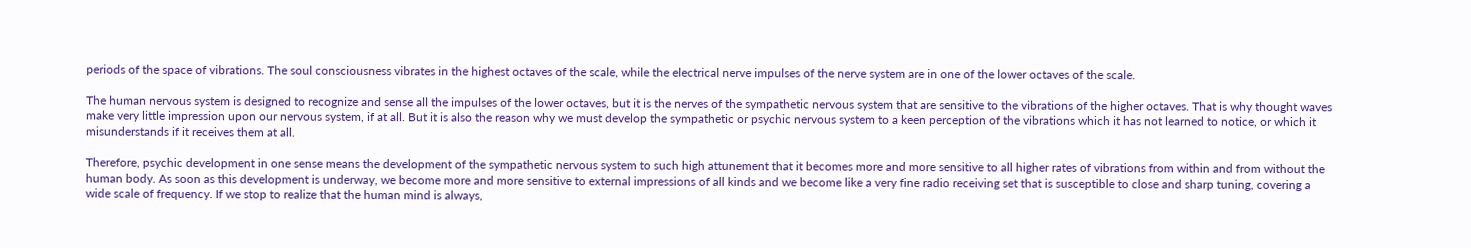periods of the space of vibrations. The soul consciousness vibrates in the highest octaves of the scale, while the electrical nerve impulses of the nerve system are in one of the lower octaves of the scale.

The human nervous system is designed to recognize and sense all the impulses of the lower octaves, but it is the nerves of the sympathetic nervous system that are sensitive to the vibrations of the higher octaves. That is why thought waves make very little impression upon our nervous system, if at all. But it is also the reason why we must develop the sympathetic or psychic nervous system to a keen perception of the vibrations which it has not learned to notice, or which it misunderstands if it receives them at all.

Therefore, psychic development in one sense means the development of the sympathetic nervous system to such high attunement that it becomes more and more sensitive to all higher rates of vibrations from within and from without the human body. As soon as this development is underway, we become more and more sensitive to external impressions of all kinds and we become like a very fine radio receiving set that is susceptible to close and sharp tuning, covering a wide scale of frequency. If we stop to realize that the human mind is always,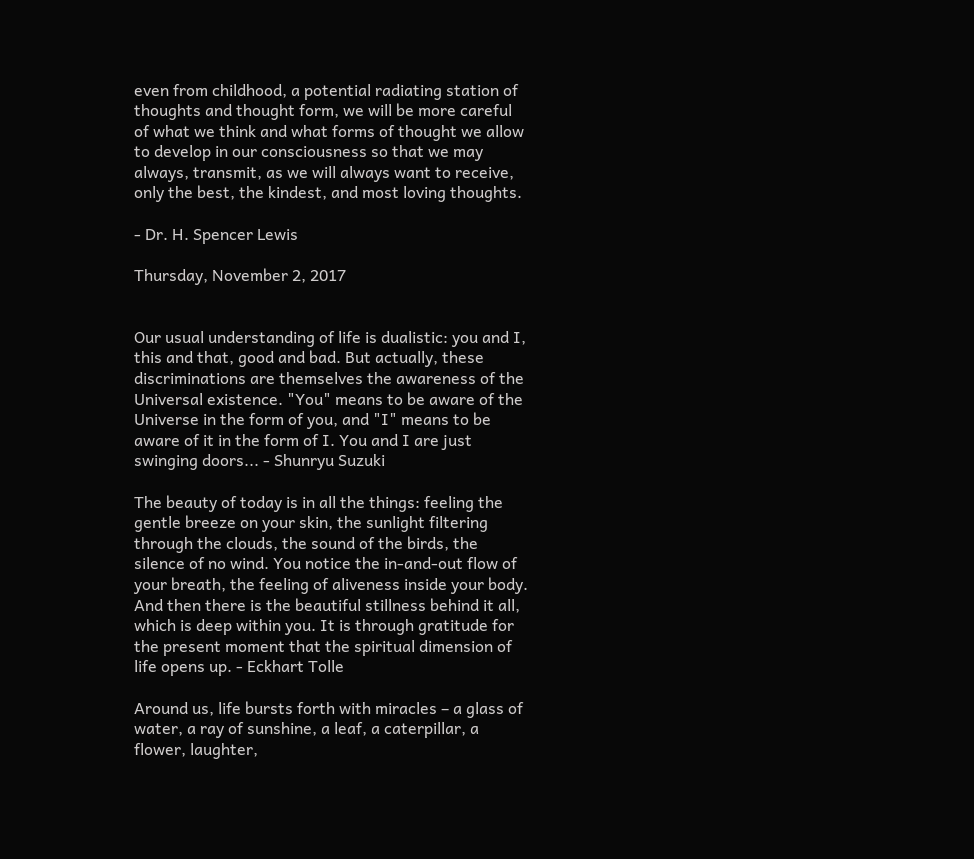even from childhood, a potential radiating station of thoughts and thought form, we will be more careful of what we think and what forms of thought we allow to develop in our consciousness so that we may always, transmit, as we will always want to receive, only the best, the kindest, and most loving thoughts.

- Dr. H. Spencer Lewis

Thursday, November 2, 2017


Our usual understanding of life is dualistic: you and I, this and that, good and bad. But actually, these discriminations are themselves the awareness of the Universal existence. "You" means to be aware of the Universe in the form of you, and "I" means to be aware of it in the form of I. You and I are just swinging doors... - Shunryu Suzuki

The beauty of today is in all the things: feeling the gentle breeze on your skin, the sunlight filtering through the clouds, the sound of the birds, the silence of no wind. You notice the in-and-out flow of your breath, the feeling of aliveness inside your body. And then there is the beautiful stillness behind it all, which is deep within you. It is through gratitude for the present moment that the spiritual dimension of life opens up. - Eckhart Tolle

Around us, life bursts forth with miracles – a glass of water, a ray of sunshine, a leaf, a caterpillar, a flower, laughter,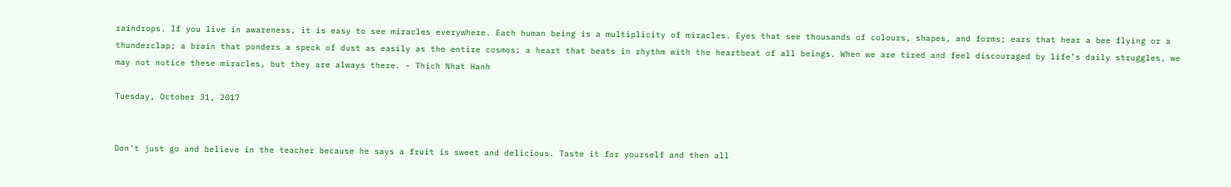raindrops. If you live in awareness, it is easy to see miracles everywhere. Each human being is a multiplicity of miracles. Eyes that see thousands of colours, shapes, and forms; ears that hear a bee flying or a thunderclap; a brain that ponders a speck of dust as easily as the entire cosmos; a heart that beats in rhythm with the heartbeat of all beings. When we are tired and feel discouraged by life’s daily struggles, we may not notice these miracles, but they are always there. - Thich Nhat Hanh

Tuesday, October 31, 2017


Don't just go and believe in the teacher because he says a fruit is sweet and delicious. Taste it for yourself and then all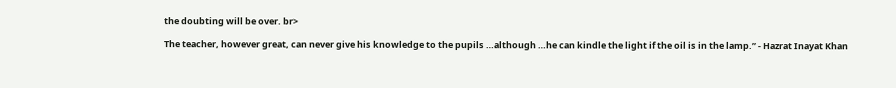the doubting will be over. br>

The teacher, however great, can never give his knowledge to the pupils …although …he can kindle the light if the oil is in the lamp.” - Hazrat Inayat Khan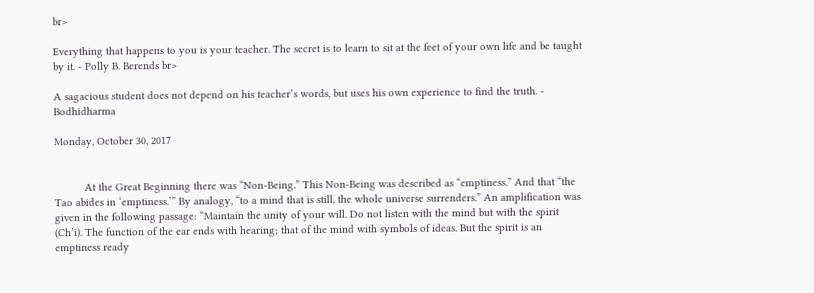br>

Everything that happens to you is your teacher. The secret is to learn to sit at the feet of your own life and be taught by it. - Polly B. Berends br>

A sagacious student does not depend on his teacher’s words, but uses his own experience to find the truth. - Bodhidharma

Monday, October 30, 2017


          At the Great Beginning there was “Non-Being.” This Non-Being was described as “emptiness.” And that “the Tao abides in ‘emptiness.’” By analogy, “to a mind that is still, the whole universe surrenders.” An amplification was given in the following passage: “Maintain the unity of your will. Do not listen with the mind but with the spirit (Ch’i). The function of the ear ends with hearing; that of the mind with symbols of ideas. But the spirit is an emptiness ready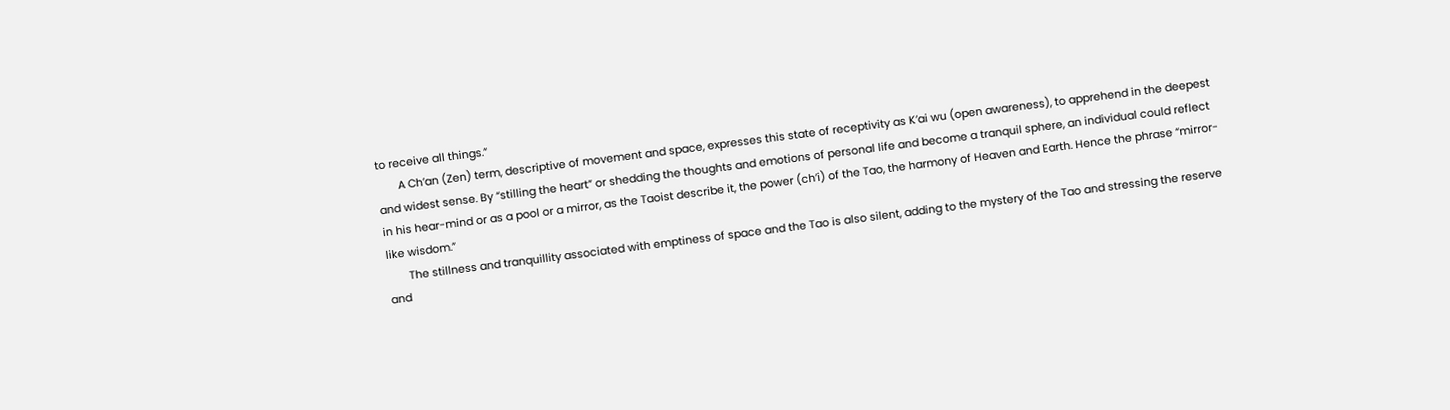to receive all things.”
       A Ch’an (Zen) term, descriptive of movement and space, expresses this state of receptivity as K’ai wu (open awareness), to apprehend in the deepest and widest sense. By “stilling the heart” or shedding the thoughts and emotions of personal life and become a tranquil sphere, an individual could reflect in his hear-mind or as a pool or a mirror, as the Taoist describe it, the power (ch’i) of the Tao, the harmony of Heaven and Earth. Hence the phrase “mirror-like wisdom.”
       The stillness and tranquillity associated with emptiness of space and the Tao is also silent, adding to the mystery of the Tao and stressing the reserve and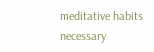meditative habits necessary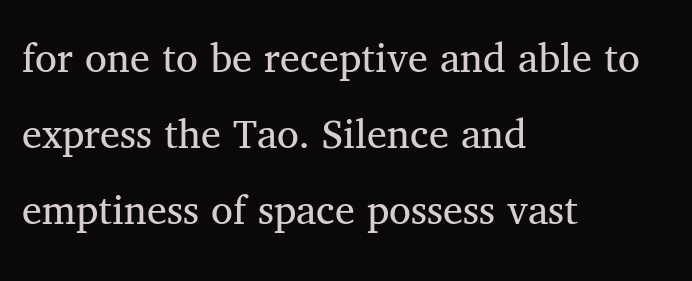for one to be receptive and able to express the Tao. Silence and emptiness of space possess vast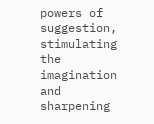powers of suggestion, stimulating the imagination and sharpening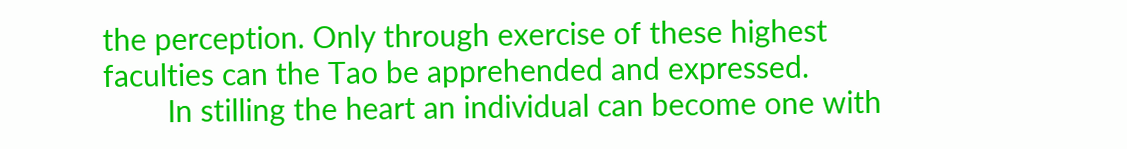the perception. Only through exercise of these highest faculties can the Tao be apprehended and expressed.
        In stilling the heart an individual can become one with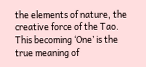the elements of nature, the creative force of the Tao. This becoming ‘One’ is the true meaning of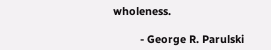wholeness.

         - George R. Parulski